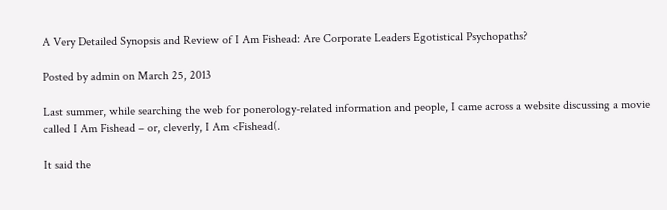A Very Detailed Synopsis and Review of I Am Fishead: Are Corporate Leaders Egotistical Psychopaths?

Posted by admin on March 25, 2013

Last summer, while searching the web for ponerology-related information and people, I came across a website discussing a movie called I Am Fishead – or, cleverly, I Am <Fishead(.

It said the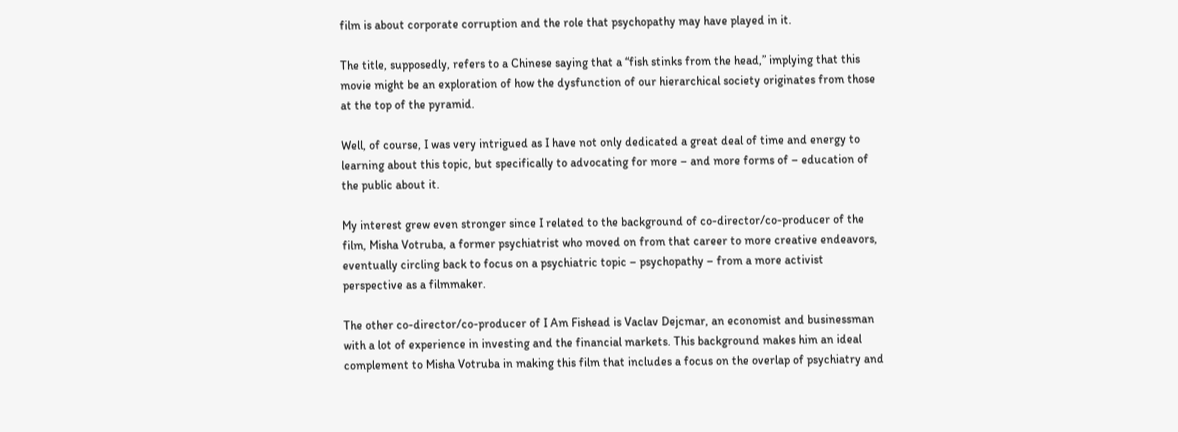film is about corporate corruption and the role that psychopathy may have played in it.

The title, supposedly, refers to a Chinese saying that a “fish stinks from the head,” implying that this movie might be an exploration of how the dysfunction of our hierarchical society originates from those at the top of the pyramid.

Well, of course, I was very intrigued as I have not only dedicated a great deal of time and energy to learning about this topic, but specifically to advocating for more – and more forms of – education of the public about it.

My interest grew even stronger since I related to the background of co-director/co-producer of the film, Misha Votruba, a former psychiatrist who moved on from that career to more creative endeavors, eventually circling back to focus on a psychiatric topic – psychopathy – from a more activist perspective as a filmmaker.

The other co-director/co-producer of I Am Fishead is Vaclav Dejcmar, an economist and businessman with a lot of experience in investing and the financial markets. This background makes him an ideal complement to Misha Votruba in making this film that includes a focus on the overlap of psychiatry and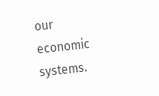our economic systems.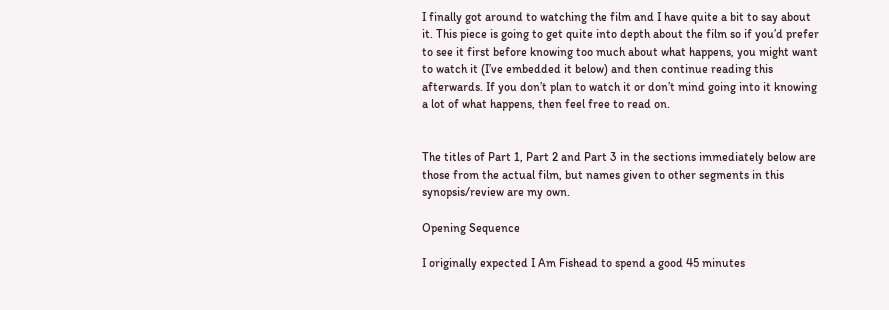I finally got around to watching the film and I have quite a bit to say about it. This piece is going to get quite into depth about the film so if you’d prefer to see it first before knowing too much about what happens, you might want to watch it (I’ve embedded it below) and then continue reading this afterwards. If you don’t plan to watch it or don’t mind going into it knowing a lot of what happens, then feel free to read on.


The titles of Part 1, Part 2 and Part 3 in the sections immediately below are those from the actual film, but names given to other segments in this synopsis/review are my own.

Opening Sequence

I originally expected I Am Fishead to spend a good 45 minutes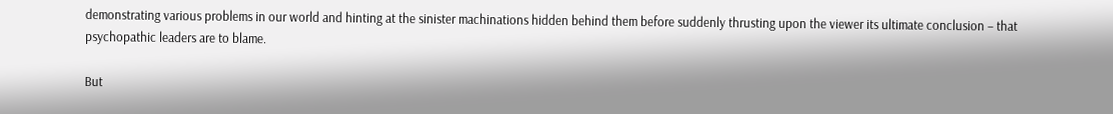demonstrating various problems in our world and hinting at the sinister machinations hidden behind them before suddenly thrusting upon the viewer its ultimate conclusion – that psychopathic leaders are to blame.

But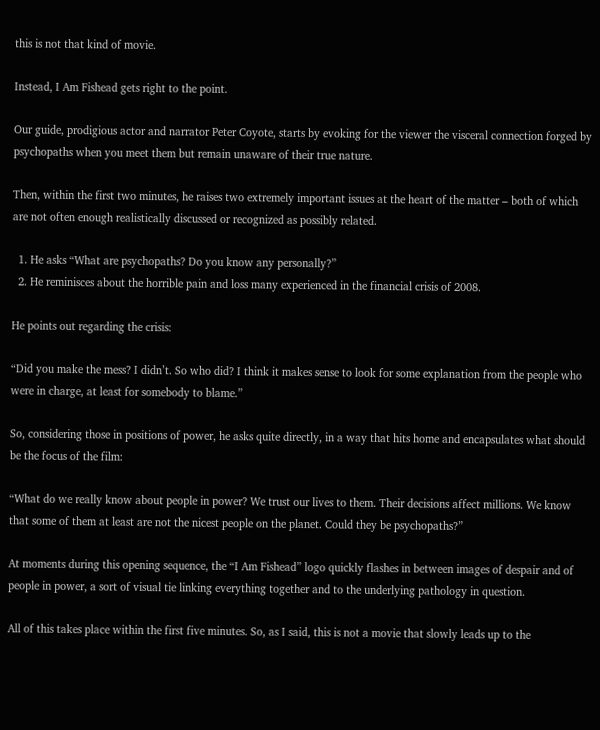this is not that kind of movie.

Instead, I Am Fishead gets right to the point.

Our guide, prodigious actor and narrator Peter Coyote, starts by evoking for the viewer the visceral connection forged by psychopaths when you meet them but remain unaware of their true nature.

Then, within the first two minutes, he raises two extremely important issues at the heart of the matter – both of which are not often enough realistically discussed or recognized as possibly related.

  1. He asks “What are psychopaths? Do you know any personally?”
  2. He reminisces about the horrible pain and loss many experienced in the financial crisis of 2008.

He points out regarding the crisis:

“Did you make the mess? I didn’t. So who did? I think it makes sense to look for some explanation from the people who were in charge, at least for somebody to blame.”

So, considering those in positions of power, he asks quite directly, in a way that hits home and encapsulates what should be the focus of the film:

“What do we really know about people in power? We trust our lives to them. Their decisions affect millions. We know that some of them at least are not the nicest people on the planet. Could they be psychopaths?”

At moments during this opening sequence, the “I Am Fishead” logo quickly flashes in between images of despair and of people in power, a sort of visual tie linking everything together and to the underlying pathology in question.

All of this takes place within the first five minutes. So, as I said, this is not a movie that slowly leads up to the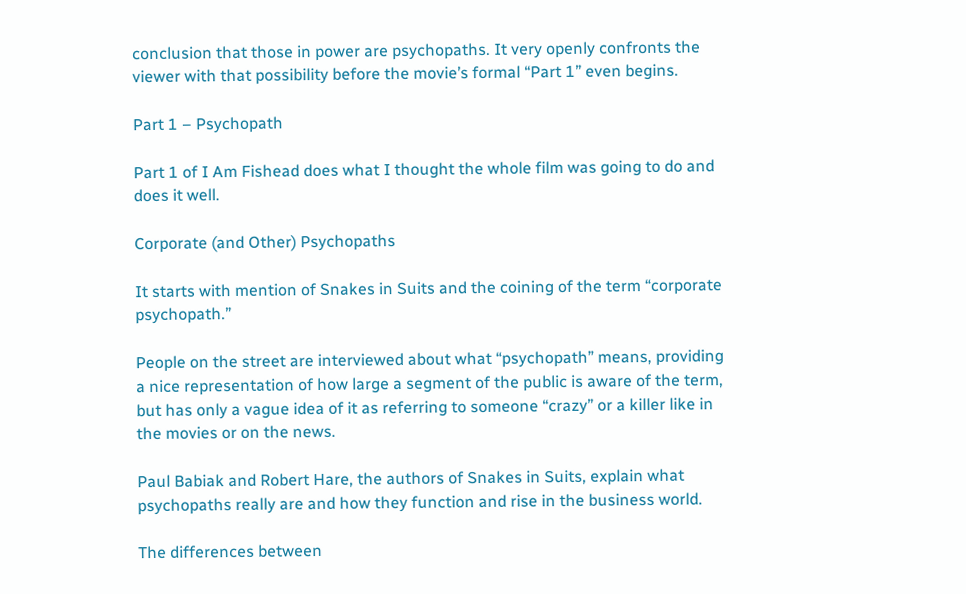conclusion that those in power are psychopaths. It very openly confronts the viewer with that possibility before the movie’s formal “Part 1” even begins.

Part 1 – Psychopath

Part 1 of I Am Fishead does what I thought the whole film was going to do and does it well.

Corporate (and Other) Psychopaths

It starts with mention of Snakes in Suits and the coining of the term “corporate psychopath.”

People on the street are interviewed about what “psychopath” means, providing a nice representation of how large a segment of the public is aware of the term, but has only a vague idea of it as referring to someone “crazy” or a killer like in the movies or on the news.

Paul Babiak and Robert Hare, the authors of Snakes in Suits, explain what psychopaths really are and how they function and rise in the business world.

The differences between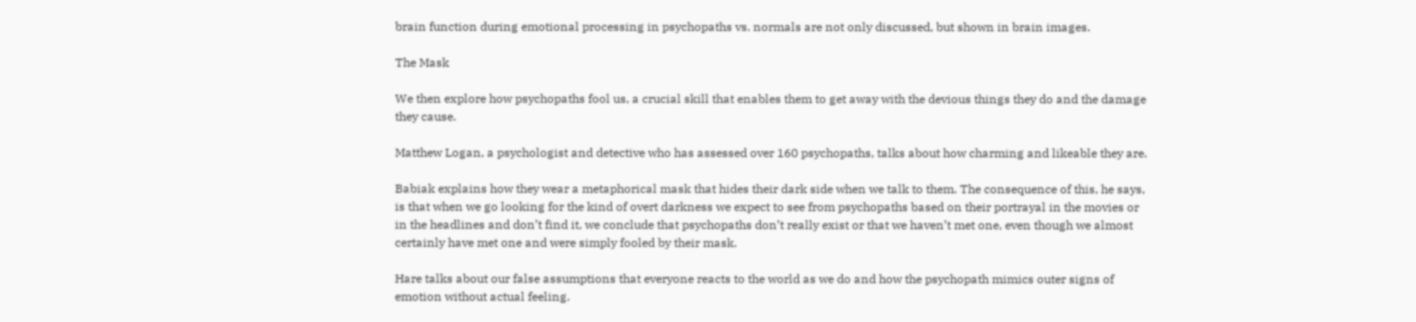brain function during emotional processing in psychopaths vs. normals are not only discussed, but shown in brain images.

The Mask

We then explore how psychopaths fool us, a crucial skill that enables them to get away with the devious things they do and the damage they cause.

Matthew Logan, a psychologist and detective who has assessed over 160 psychopaths, talks about how charming and likeable they are.

Babiak explains how they wear a metaphorical mask that hides their dark side when we talk to them. The consequence of this, he says, is that when we go looking for the kind of overt darkness we expect to see from psychopaths based on their portrayal in the movies or in the headlines and don’t find it, we conclude that psychopaths don’t really exist or that we haven’t met one, even though we almost certainly have met one and were simply fooled by their mask.

Hare talks about our false assumptions that everyone reacts to the world as we do and how the psychopath mimics outer signs of emotion without actual feeling.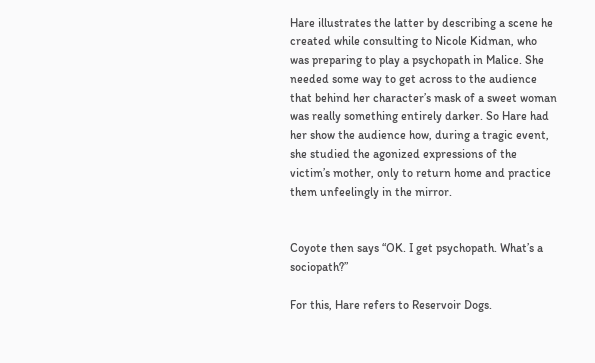Hare illustrates the latter by describing a scene he created while consulting to Nicole Kidman, who was preparing to play a psychopath in Malice. She needed some way to get across to the audience that behind her character’s mask of a sweet woman was really something entirely darker. So Hare had her show the audience how, during a tragic event, she studied the agonized expressions of the victim’s mother, only to return home and practice them unfeelingly in the mirror.


Coyote then says “OK. I get psychopath. What’s a sociopath?”

For this, Hare refers to Reservoir Dogs.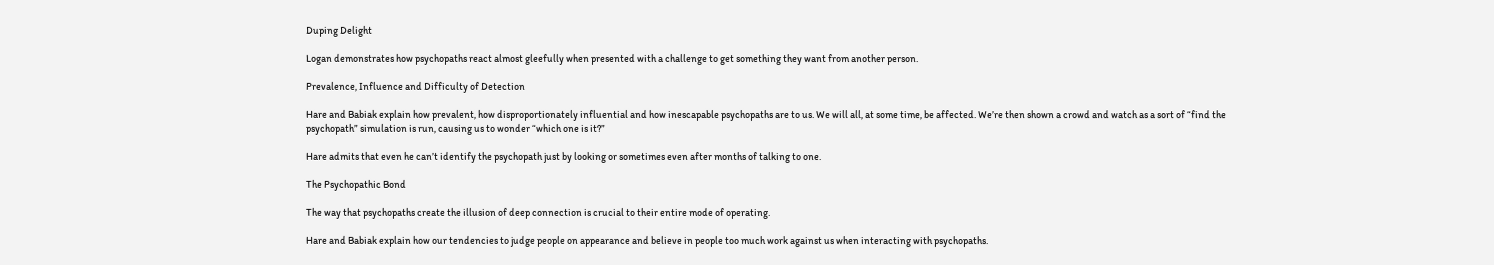Duping Delight

Logan demonstrates how psychopaths react almost gleefully when presented with a challenge to get something they want from another person.

Prevalence, Influence and Difficulty of Detection

Hare and Babiak explain how prevalent, how disproportionately influential and how inescapable psychopaths are to us. We will all, at some time, be affected. We’re then shown a crowd and watch as a sort of “find the psychopath” simulation is run, causing us to wonder “which one is it?”

Hare admits that even he can’t identify the psychopath just by looking or sometimes even after months of talking to one.

The Psychopathic Bond

The way that psychopaths create the illusion of deep connection is crucial to their entire mode of operating.

Hare and Babiak explain how our tendencies to judge people on appearance and believe in people too much work against us when interacting with psychopaths.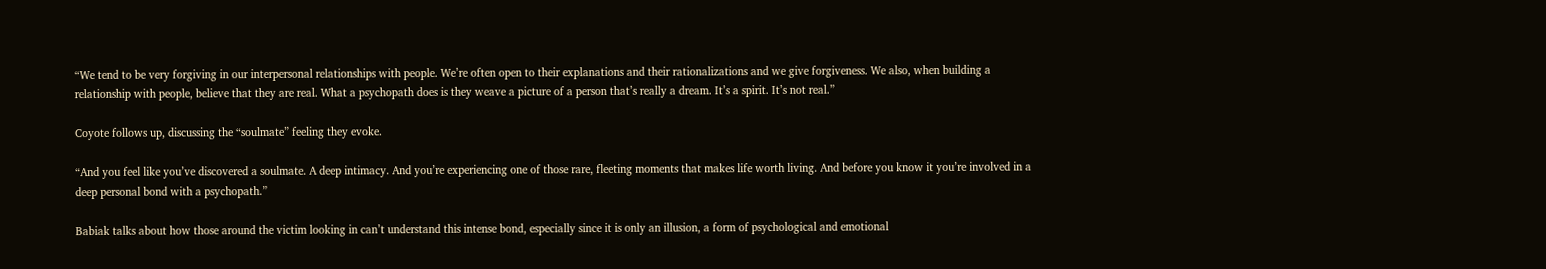“We tend to be very forgiving in our interpersonal relationships with people. We’re often open to their explanations and their rationalizations and we give forgiveness. We also, when building a relationship with people, believe that they are real. What a psychopath does is they weave a picture of a person that’s really a dream. It’s a spirit. It’s not real.”

Coyote follows up, discussing the “soulmate” feeling they evoke.

“And you feel like you’ve discovered a soulmate. A deep intimacy. And you’re experiencing one of those rare, fleeting moments that makes life worth living. And before you know it you’re involved in a deep personal bond with a psychopath.”

Babiak talks about how those around the victim looking in can’t understand this intense bond, especially since it is only an illusion, a form of psychological and emotional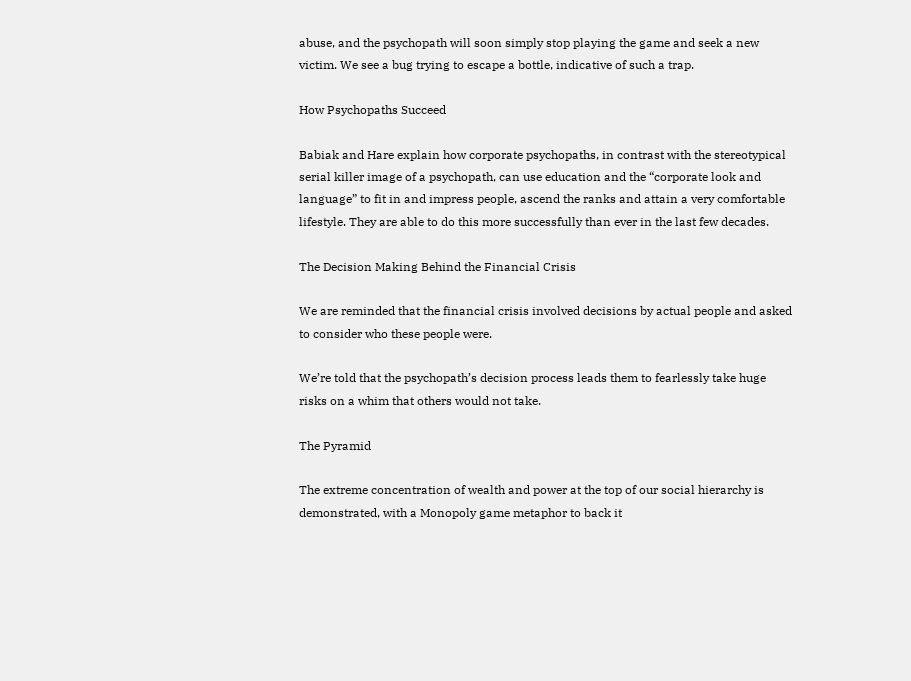abuse, and the psychopath will soon simply stop playing the game and seek a new victim. We see a bug trying to escape a bottle, indicative of such a trap.

How Psychopaths Succeed

Babiak and Hare explain how corporate psychopaths, in contrast with the stereotypical serial killer image of a psychopath, can use education and the “corporate look and language” to fit in and impress people, ascend the ranks and attain a very comfortable lifestyle. They are able to do this more successfully than ever in the last few decades.

The Decision Making Behind the Financial Crisis

We are reminded that the financial crisis involved decisions by actual people and asked to consider who these people were.

We’re told that the psychopath’s decision process leads them to fearlessly take huge risks on a whim that others would not take.

The Pyramid

The extreme concentration of wealth and power at the top of our social hierarchy is demonstrated, with a Monopoly game metaphor to back it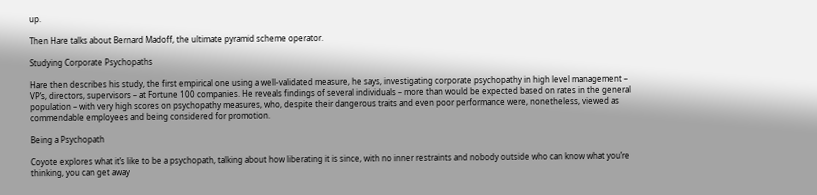up.

Then Hare talks about Bernard Madoff, the ultimate pyramid scheme operator.

Studying Corporate Psychopaths

Hare then describes his study, the first empirical one using a well-validated measure, he says, investigating corporate psychopathy in high level management – VP’s, directors, supervisors – at Fortune 100 companies. He reveals findings of several individuals – more than would be expected based on rates in the general population – with very high scores on psychopathy measures, who, despite their dangerous traits and even poor performance were, nonetheless, viewed as commendable employees and being considered for promotion.

Being a Psychopath

Coyote explores what it’s like to be a psychopath, talking about how liberating it is since, with no inner restraints and nobody outside who can know what you’re thinking, you can get away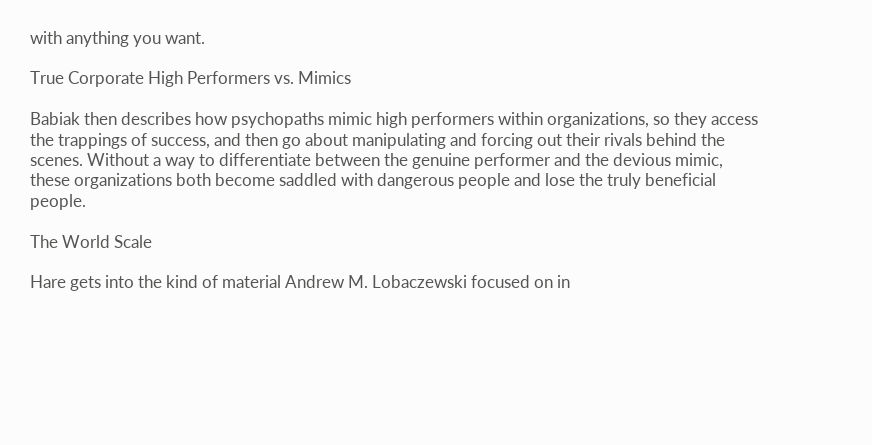with anything you want.

True Corporate High Performers vs. Mimics

Babiak then describes how psychopaths mimic high performers within organizations, so they access the trappings of success, and then go about manipulating and forcing out their rivals behind the scenes. Without a way to differentiate between the genuine performer and the devious mimic, these organizations both become saddled with dangerous people and lose the truly beneficial people.

The World Scale

Hare gets into the kind of material Andrew M. Lobaczewski focused on in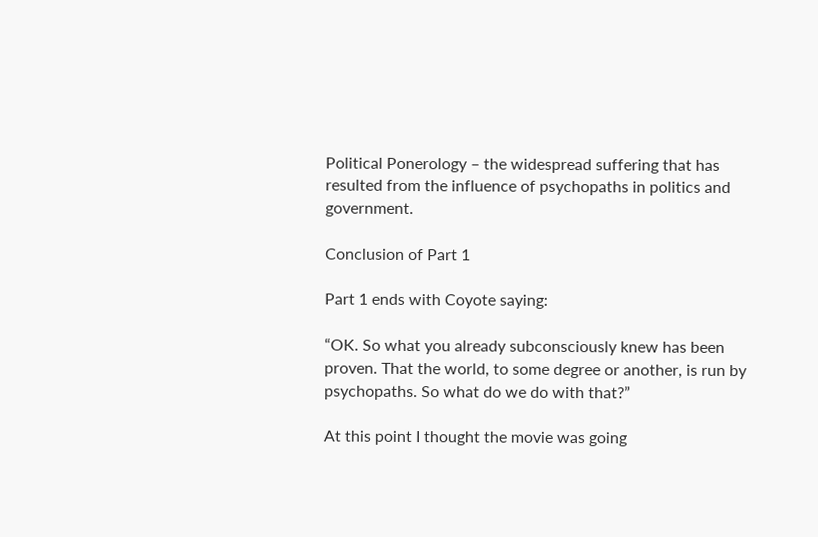Political Ponerology – the widespread suffering that has resulted from the influence of psychopaths in politics and government.

Conclusion of Part 1

Part 1 ends with Coyote saying:

“OK. So what you already subconsciously knew has been proven. That the world, to some degree or another, is run by psychopaths. So what do we do with that?”

At this point I thought the movie was going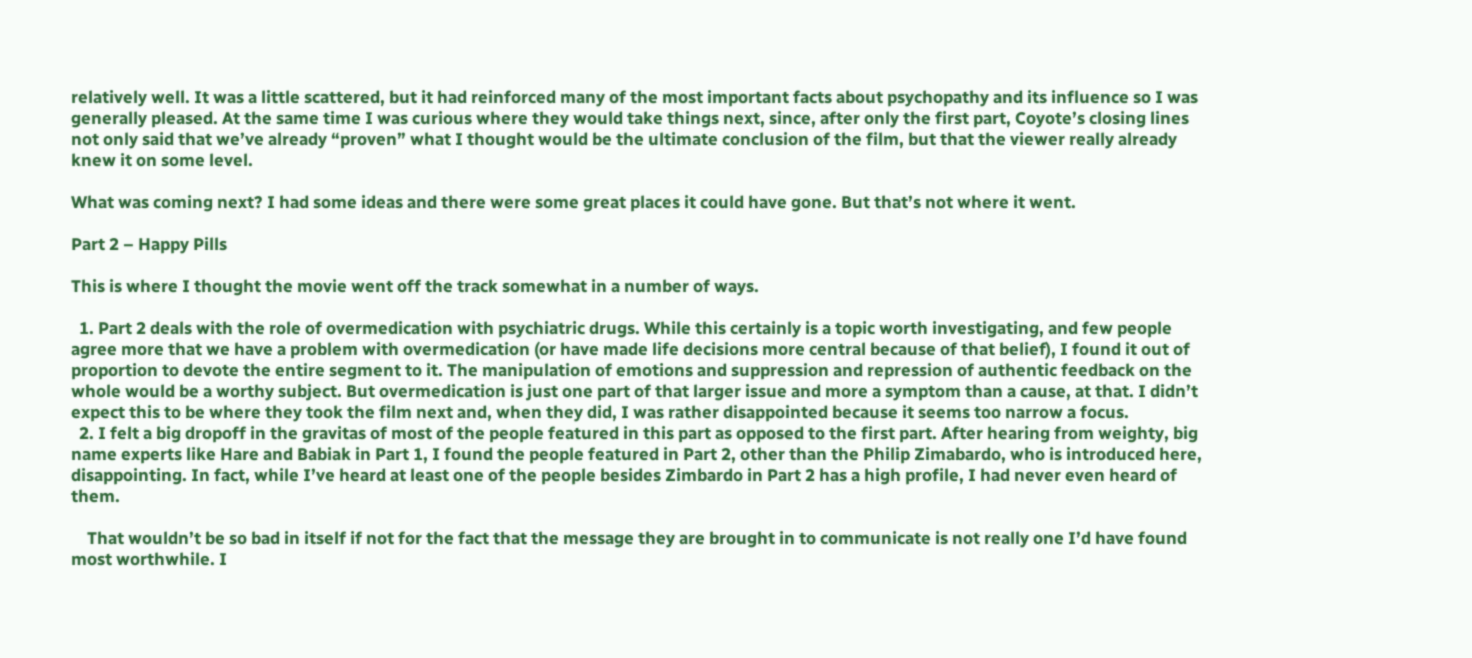relatively well. It was a little scattered, but it had reinforced many of the most important facts about psychopathy and its influence so I was generally pleased. At the same time I was curious where they would take things next, since, after only the first part, Coyote’s closing lines not only said that we’ve already “proven” what I thought would be the ultimate conclusion of the film, but that the viewer really already knew it on some level.

What was coming next? I had some ideas and there were some great places it could have gone. But that’s not where it went.

Part 2 – Happy Pills

This is where I thought the movie went off the track somewhat in a number of ways.

  1. Part 2 deals with the role of overmedication with psychiatric drugs. While this certainly is a topic worth investigating, and few people agree more that we have a problem with overmedication (or have made life decisions more central because of that belief), I found it out of proportion to devote the entire segment to it. The manipulation of emotions and suppression and repression of authentic feedback on the whole would be a worthy subject. But overmedication is just one part of that larger issue and more a symptom than a cause, at that. I didn’t expect this to be where they took the film next and, when they did, I was rather disappointed because it seems too narrow a focus.
  2. I felt a big dropoff in the gravitas of most of the people featured in this part as opposed to the first part. After hearing from weighty, big name experts like Hare and Babiak in Part 1, I found the people featured in Part 2, other than the Philip Zimabardo, who is introduced here, disappointing. In fact, while I’ve heard at least one of the people besides Zimbardo in Part 2 has a high profile, I had never even heard of them.

    That wouldn’t be so bad in itself if not for the fact that the message they are brought in to communicate is not really one I’d have found most worthwhile. I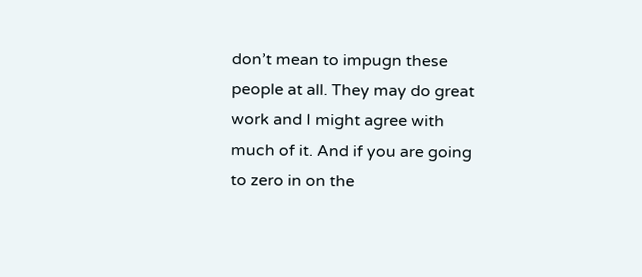don’t mean to impugn these people at all. They may do great work and I might agree with much of it. And if you are going to zero in on the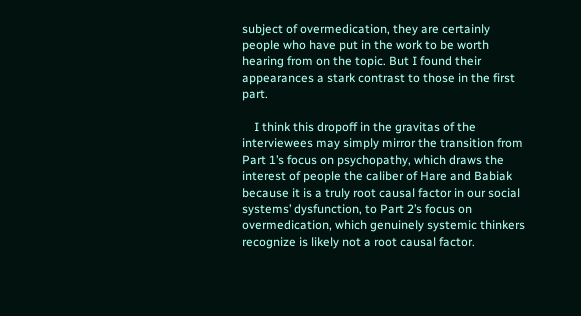subject of overmedication, they are certainly people who have put in the work to be worth hearing from on the topic. But I found their appearances a stark contrast to those in the first part.

    I think this dropoff in the gravitas of the interviewees may simply mirror the transition from Part 1’s focus on psychopathy, which draws the interest of people the caliber of Hare and Babiak because it is a truly root causal factor in our social systems’ dysfunction, to Part 2’s focus on overmedication, which genuinely systemic thinkers recognize is likely not a root causal factor.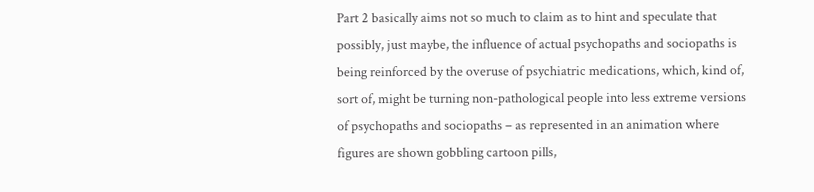Part 2 basically aims not so much to claim as to hint and speculate that possibly, just maybe, the influence of actual psychopaths and sociopaths is being reinforced by the overuse of psychiatric medications, which, kind of, sort of, might be turning non-pathological people into less extreme versions of psychopaths and sociopaths – as represented in an animation where figures are shown gobbling cartoon pills,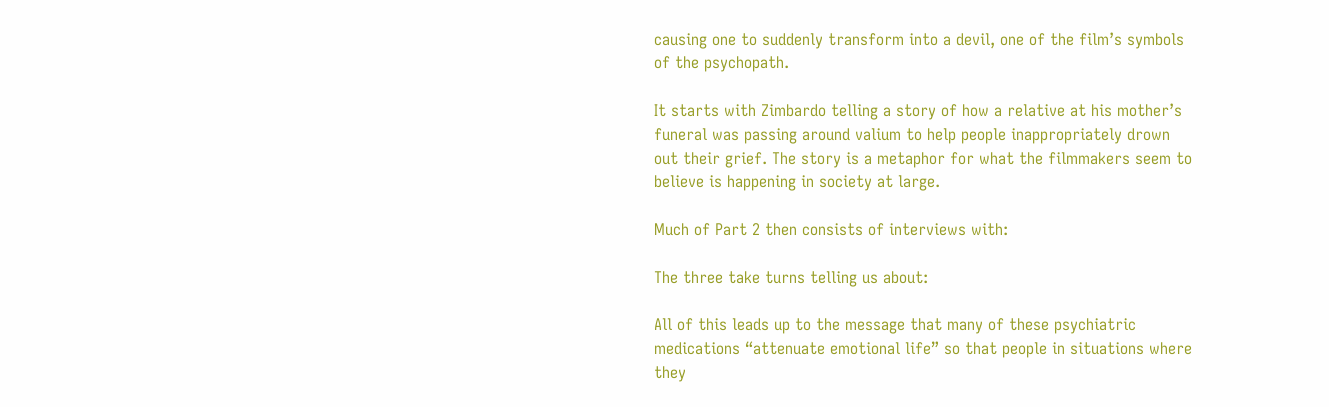causing one to suddenly transform into a devil, one of the film’s symbols of the psychopath.

It starts with Zimbardo telling a story of how a relative at his mother’s funeral was passing around valium to help people inappropriately drown out their grief. The story is a metaphor for what the filmmakers seem to believe is happening in society at large.

Much of Part 2 then consists of interviews with:

The three take turns telling us about:

All of this leads up to the message that many of these psychiatric medications “attenuate emotional life” so that people in situations where they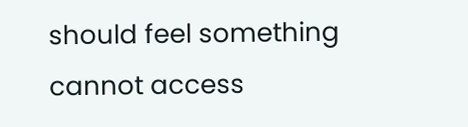should feel something cannot access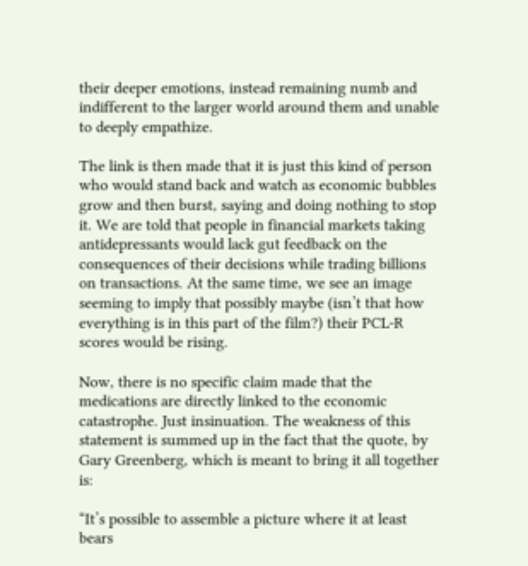their deeper emotions, instead remaining numb and indifferent to the larger world around them and unable to deeply empathize.

The link is then made that it is just this kind of person who would stand back and watch as economic bubbles grow and then burst, saying and doing nothing to stop it. We are told that people in financial markets taking antidepressants would lack gut feedback on the consequences of their decisions while trading billions on transactions. At the same time, we see an image seeming to imply that possibly maybe (isn’t that how everything is in this part of the film?) their PCL-R scores would be rising.

Now, there is no specific claim made that the medications are directly linked to the economic catastrophe. Just insinuation. The weakness of this statement is summed up in the fact that the quote, by Gary Greenberg, which is meant to bring it all together is:

“It’s possible to assemble a picture where it at least bears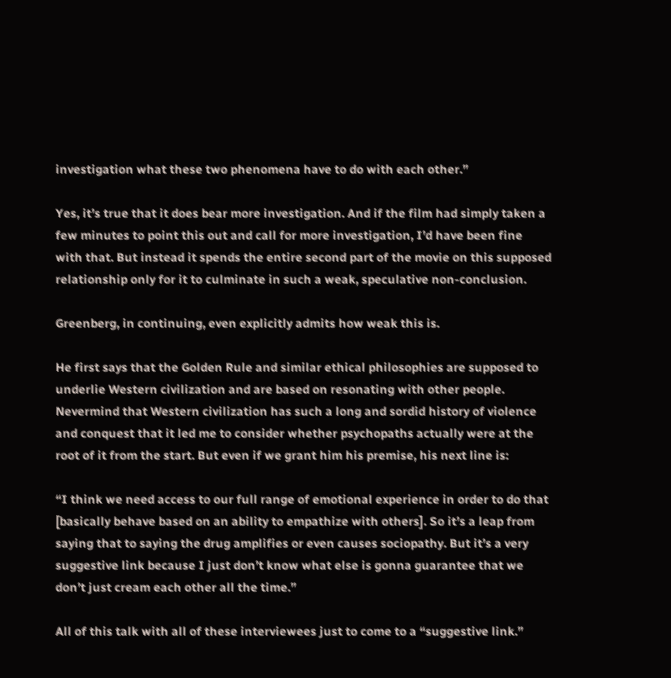investigation what these two phenomena have to do with each other.”

Yes, it’s true that it does bear more investigation. And if the film had simply taken a few minutes to point this out and call for more investigation, I’d have been fine with that. But instead it spends the entire second part of the movie on this supposed relationship only for it to culminate in such a weak, speculative non-conclusion.

Greenberg, in continuing, even explicitly admits how weak this is.

He first says that the Golden Rule and similar ethical philosophies are supposed to underlie Western civilization and are based on resonating with other people. Nevermind that Western civilization has such a long and sordid history of violence and conquest that it led me to consider whether psychopaths actually were at the root of it from the start. But even if we grant him his premise, his next line is:

“I think we need access to our full range of emotional experience in order to do that [basically behave based on an ability to empathize with others]. So it’s a leap from saying that to saying the drug amplifies or even causes sociopathy. But it’s a very suggestive link because I just don’t know what else is gonna guarantee that we don’t just cream each other all the time.”

All of this talk with all of these interviewees just to come to a “suggestive link.”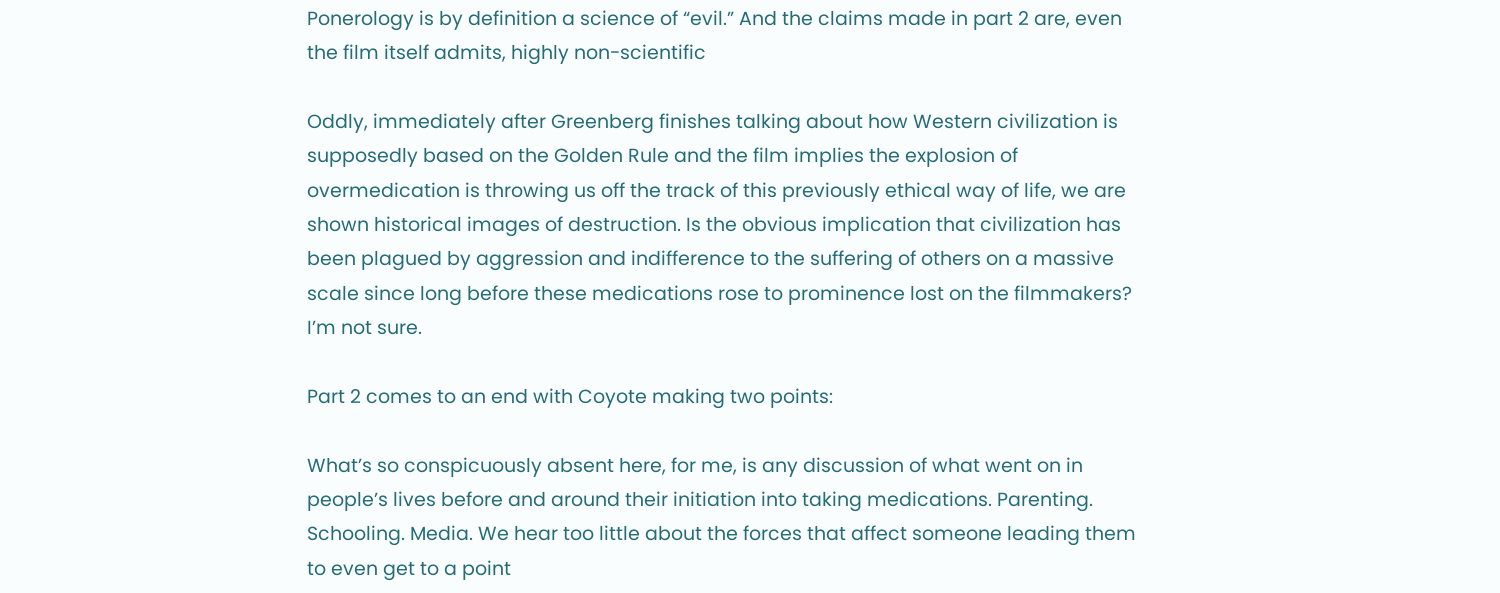Ponerology is by definition a science of “evil.” And the claims made in part 2 are, even the film itself admits, highly non-scientific

Oddly, immediately after Greenberg finishes talking about how Western civilization is supposedly based on the Golden Rule and the film implies the explosion of overmedication is throwing us off the track of this previously ethical way of life, we are shown historical images of destruction. Is the obvious implication that civilization has been plagued by aggression and indifference to the suffering of others on a massive scale since long before these medications rose to prominence lost on the filmmakers? I’m not sure.

Part 2 comes to an end with Coyote making two points:

What’s so conspicuously absent here, for me, is any discussion of what went on in people’s lives before and around their initiation into taking medications. Parenting. Schooling. Media. We hear too little about the forces that affect someone leading them to even get to a point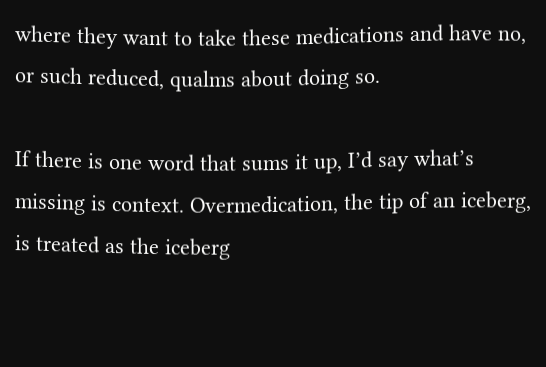where they want to take these medications and have no, or such reduced, qualms about doing so.

If there is one word that sums it up, I’d say what’s missing is context. Overmedication, the tip of an iceberg, is treated as the iceberg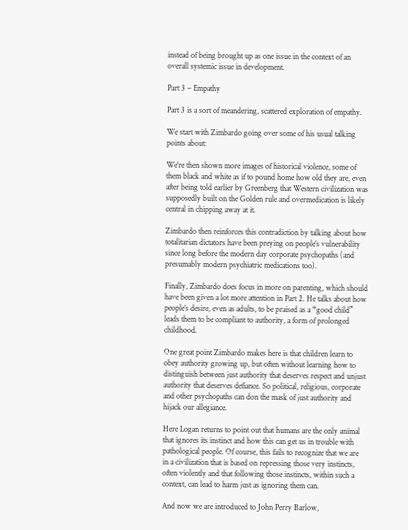instead of being brought up as one issue in the context of an overall systemic issue in development.

Part 3 – Empathy

Part 3 is a sort of meandering, scattered exploration of empathy.

We start with Zimbardo going over some of his usual talking points about:

We’re then shown more images of historical violence, some of them black and white as if to pound home how old they are, even after being told earlier by Greenberg that Western civilization was supposedly built on the Golden rule and overmedication is likely central in chipping away at it.

Zimbardo then reinforces this contradiction by talking about how totalitarian dictators have been preying on people’s vulnerability since long before the modern day corporate psychopaths (and presumably modern psychiatric medications too).

Finally, Zimbardo does focus in more on parenting, which should have been given a lot more attention in Part 2. He talks about how people’s desire, even as adults, to be praised as a “good child” leads them to be compliant to authority, a form of prolonged childhood.

One great point Zimbardo makes here is that children learn to obey authority growing up, but often without learning how to distinguish between just authority that deserves respect and unjust authority that deserves defiance. So political, religious, corporate and other psychopaths can don the mask of just authority and hijack our allegiance.

Here Logan returns to point out that humans are the only animal that ignores its instinct and how this can get us in trouble with pathological people. Of course, this fails to recognize that we are in a civilization that is based on repressing those very instincts, often violently and that following those instincts, within such a context, can lead to harm just as ignoring them can.

And now we are introduced to John Perry Barlow,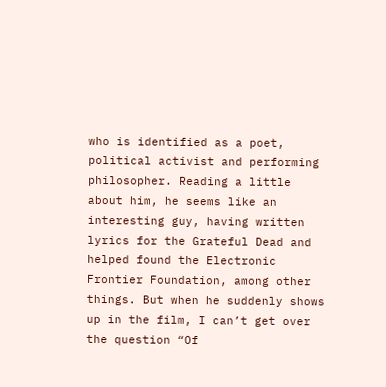who is identified as a poet, political activist and performing philosopher. Reading a little about him, he seems like an interesting guy, having written lyrics for the Grateful Dead and helped found the Electronic Frontier Foundation, among other things. But when he suddenly shows up in the film, I can’t get over the question “Of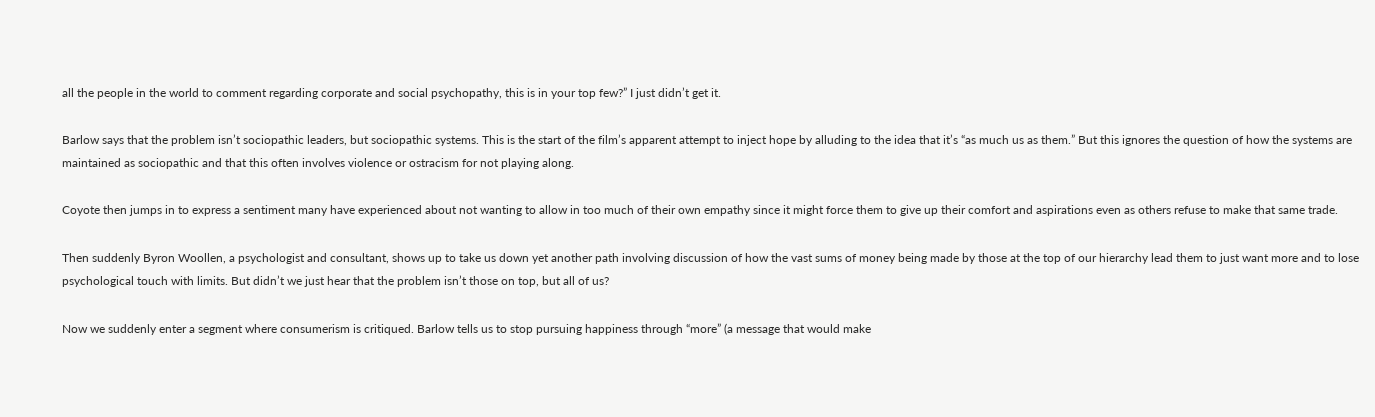all the people in the world to comment regarding corporate and social psychopathy, this is in your top few?” I just didn’t get it.

Barlow says that the problem isn’t sociopathic leaders, but sociopathic systems. This is the start of the film’s apparent attempt to inject hope by alluding to the idea that it’s “as much us as them.” But this ignores the question of how the systems are maintained as sociopathic and that this often involves violence or ostracism for not playing along.

Coyote then jumps in to express a sentiment many have experienced about not wanting to allow in too much of their own empathy since it might force them to give up their comfort and aspirations even as others refuse to make that same trade.

Then suddenly Byron Woollen, a psychologist and consultant, shows up to take us down yet another path involving discussion of how the vast sums of money being made by those at the top of our hierarchy lead them to just want more and to lose psychological touch with limits. But didn’t we just hear that the problem isn’t those on top, but all of us?

Now we suddenly enter a segment where consumerism is critiqued. Barlow tells us to stop pursuing happiness through “more” (a message that would make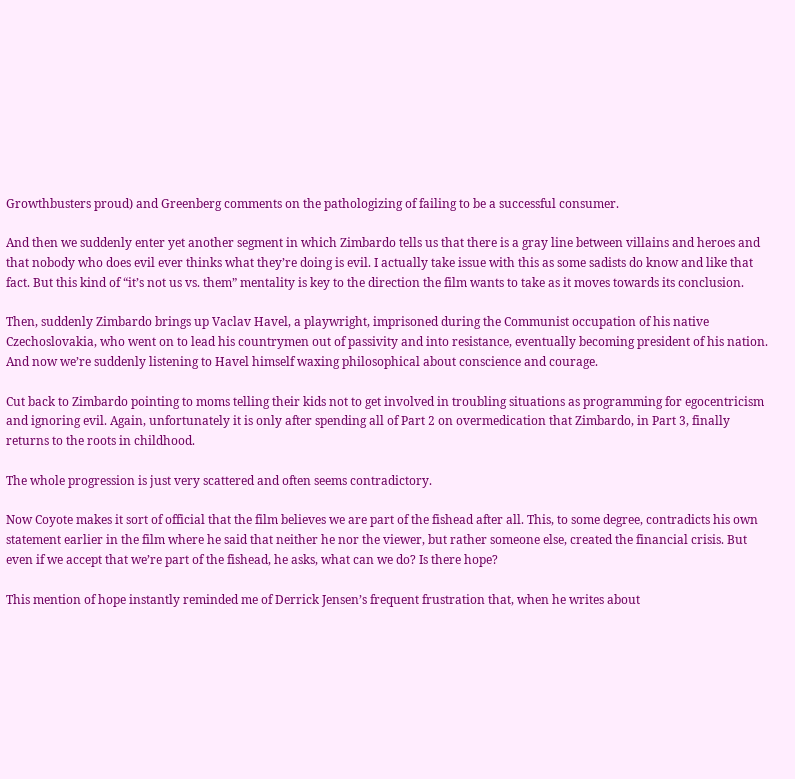Growthbusters proud) and Greenberg comments on the pathologizing of failing to be a successful consumer.

And then we suddenly enter yet another segment in which Zimbardo tells us that there is a gray line between villains and heroes and that nobody who does evil ever thinks what they’re doing is evil. I actually take issue with this as some sadists do know and like that fact. But this kind of “it’s not us vs. them” mentality is key to the direction the film wants to take as it moves towards its conclusion.

Then, suddenly Zimbardo brings up Vaclav Havel, a playwright, imprisoned during the Communist occupation of his native Czechoslovakia, who went on to lead his countrymen out of passivity and into resistance, eventually becoming president of his nation. And now we’re suddenly listening to Havel himself waxing philosophical about conscience and courage.

Cut back to Zimbardo pointing to moms telling their kids not to get involved in troubling situations as programming for egocentricism and ignoring evil. Again, unfortunately it is only after spending all of Part 2 on overmedication that Zimbardo, in Part 3, finally returns to the roots in childhood.

The whole progression is just very scattered and often seems contradictory.

Now Coyote makes it sort of official that the film believes we are part of the fishead after all. This, to some degree, contradicts his own statement earlier in the film where he said that neither he nor the viewer, but rather someone else, created the financial crisis. But even if we accept that we’re part of the fishead, he asks, what can we do? Is there hope?

This mention of hope instantly reminded me of Derrick Jensen’s frequent frustration that, when he writes about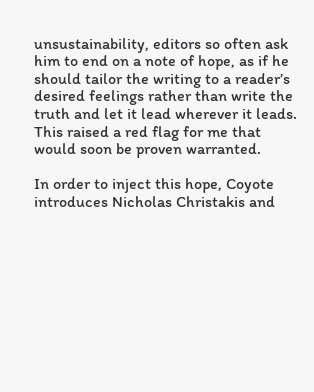unsustainability, editors so often ask him to end on a note of hope, as if he should tailor the writing to a reader’s desired feelings rather than write the truth and let it lead wherever it leads. This raised a red flag for me that would soon be proven warranted.

In order to inject this hope, Coyote introduces Nicholas Christakis and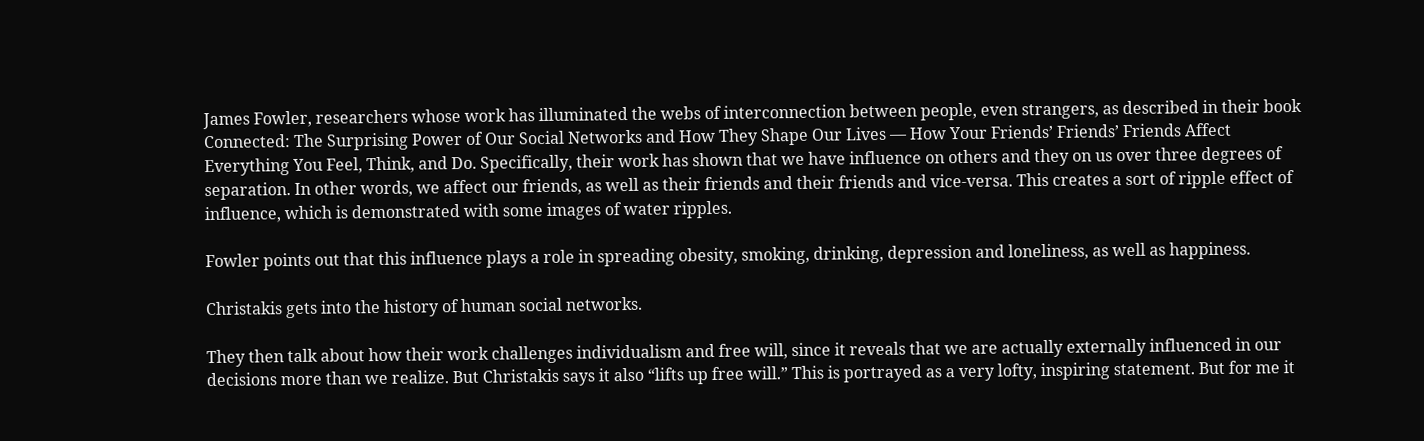James Fowler, researchers whose work has illuminated the webs of interconnection between people, even strangers, as described in their book Connected: The Surprising Power of Our Social Networks and How They Shape Our Lives — How Your Friends’ Friends’ Friends Affect Everything You Feel, Think, and Do. Specifically, their work has shown that we have influence on others and they on us over three degrees of separation. In other words, we affect our friends, as well as their friends and their friends and vice-versa. This creates a sort of ripple effect of influence, which is demonstrated with some images of water ripples.

Fowler points out that this influence plays a role in spreading obesity, smoking, drinking, depression and loneliness, as well as happiness.

Christakis gets into the history of human social networks.

They then talk about how their work challenges individualism and free will, since it reveals that we are actually externally influenced in our decisions more than we realize. But Christakis says it also “lifts up free will.” This is portrayed as a very lofty, inspiring statement. But for me it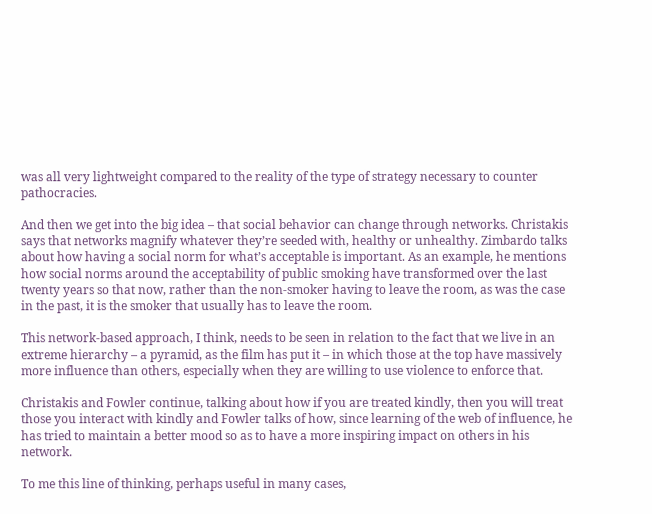was all very lightweight compared to the reality of the type of strategy necessary to counter pathocracies.

And then we get into the big idea – that social behavior can change through networks. Christakis says that networks magnify whatever they’re seeded with, healthy or unhealthy. Zimbardo talks about how having a social norm for what’s acceptable is important. As an example, he mentions how social norms around the acceptability of public smoking have transformed over the last twenty years so that now, rather than the non-smoker having to leave the room, as was the case in the past, it is the smoker that usually has to leave the room.

This network-based approach, I think, needs to be seen in relation to the fact that we live in an extreme hierarchy – a pyramid, as the film has put it – in which those at the top have massively more influence than others, especially when they are willing to use violence to enforce that.

Christakis and Fowler continue, talking about how if you are treated kindly, then you will treat those you interact with kindly and Fowler talks of how, since learning of the web of influence, he has tried to maintain a better mood so as to have a more inspiring impact on others in his network.

To me this line of thinking, perhaps useful in many cases,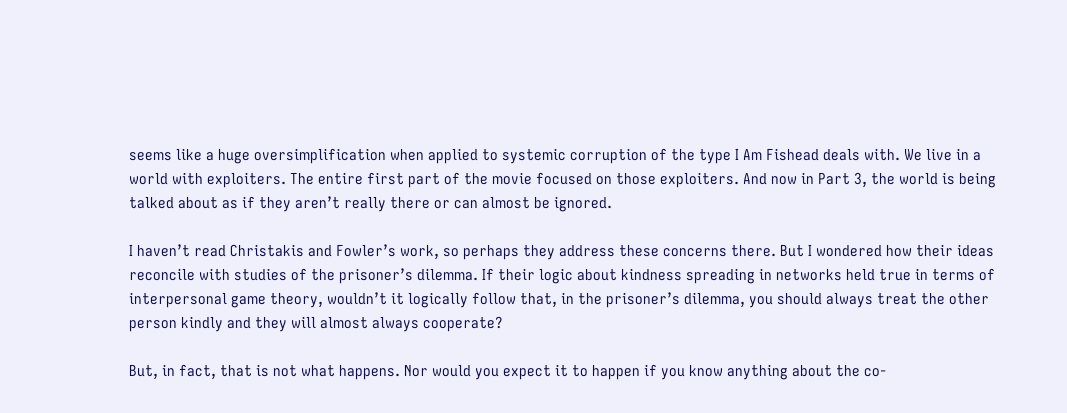seems like a huge oversimplification when applied to systemic corruption of the type I Am Fishead deals with. We live in a world with exploiters. The entire first part of the movie focused on those exploiters. And now in Part 3, the world is being talked about as if they aren’t really there or can almost be ignored.

I haven’t read Christakis and Fowler’s work, so perhaps they address these concerns there. But I wondered how their ideas reconcile with studies of the prisoner’s dilemma. If their logic about kindness spreading in networks held true in terms of interpersonal game theory, wouldn’t it logically follow that, in the prisoner’s dilemma, you should always treat the other person kindly and they will almost always cooperate?

But, in fact, that is not what happens. Nor would you expect it to happen if you know anything about the co-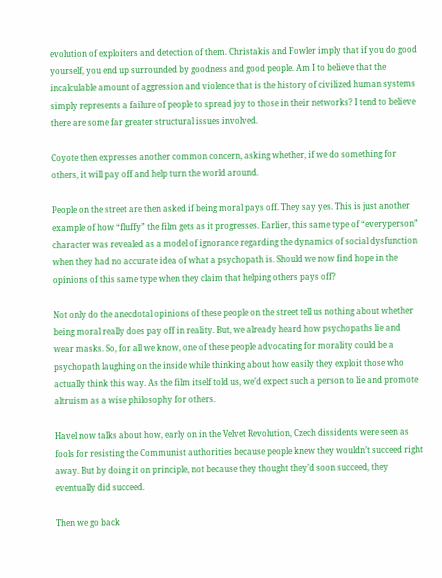evolution of exploiters and detection of them. Christakis and Fowler imply that if you do good yourself, you end up surrounded by goodness and good people. Am I to believe that the incalculable amount of aggression and violence that is the history of civilized human systems simply represents a failure of people to spread joy to those in their networks? I tend to believe there are some far greater structural issues involved.

Coyote then expresses another common concern, asking whether, if we do something for others, it will pay off and help turn the world around.

People on the street are then asked if being moral pays off. They say yes. This is just another example of how “fluffy” the film gets as it progresses. Earlier, this same type of “everyperson” character was revealed as a model of ignorance regarding the dynamics of social dysfunction when they had no accurate idea of what a psychopath is. Should we now find hope in the opinions of this same type when they claim that helping others pays off?

Not only do the anecdotal opinions of these people on the street tell us nothing about whether being moral really does pay off in reality. But, we already heard how psychopaths lie and wear masks. So, for all we know, one of these people advocating for morality could be a psychopath laughing on the inside while thinking about how easily they exploit those who actually think this way. As the film itself told us, we’d expect such a person to lie and promote altruism as a wise philosophy for others.

Havel now talks about how, early on in the Velvet Revolution, Czech dissidents were seen as fools for resisting the Communist authorities because people knew they wouldn’t succeed right away. But by doing it on principle, not because they thought they’d soon succeed, they eventually did succeed.

Then we go back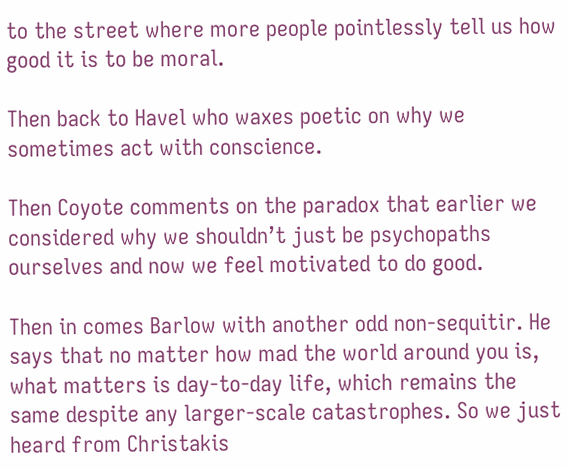to the street where more people pointlessly tell us how good it is to be moral.

Then back to Havel who waxes poetic on why we sometimes act with conscience.

Then Coyote comments on the paradox that earlier we considered why we shouldn’t just be psychopaths ourselves and now we feel motivated to do good.

Then in comes Barlow with another odd non-sequitir. He says that no matter how mad the world around you is, what matters is day-to-day life, which remains the same despite any larger-scale catastrophes. So we just heard from Christakis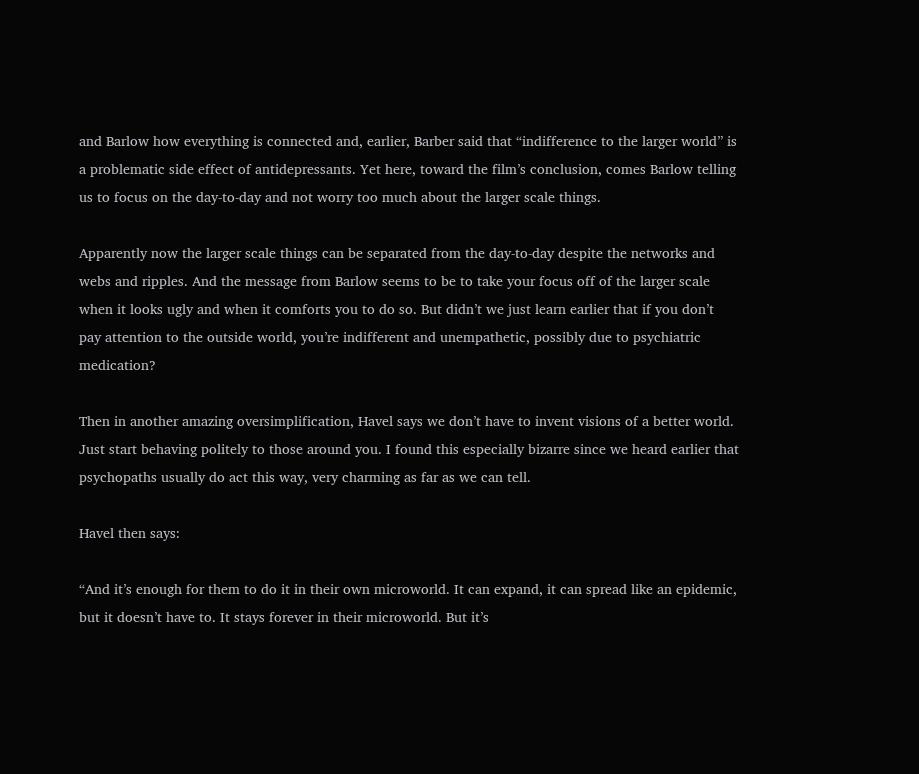and Barlow how everything is connected and, earlier, Barber said that “indifference to the larger world” is a problematic side effect of antidepressants. Yet here, toward the film’s conclusion, comes Barlow telling us to focus on the day-to-day and not worry too much about the larger scale things.

Apparently now the larger scale things can be separated from the day-to-day despite the networks and webs and ripples. And the message from Barlow seems to be to take your focus off of the larger scale when it looks ugly and when it comforts you to do so. But didn’t we just learn earlier that if you don’t pay attention to the outside world, you’re indifferent and unempathetic, possibly due to psychiatric medication?

Then in another amazing oversimplification, Havel says we don’t have to invent visions of a better world. Just start behaving politely to those around you. I found this especially bizarre since we heard earlier that psychopaths usually do act this way, very charming as far as we can tell.

Havel then says:

“And it’s enough for them to do it in their own microworld. It can expand, it can spread like an epidemic, but it doesn’t have to. It stays forever in their microworld. But it’s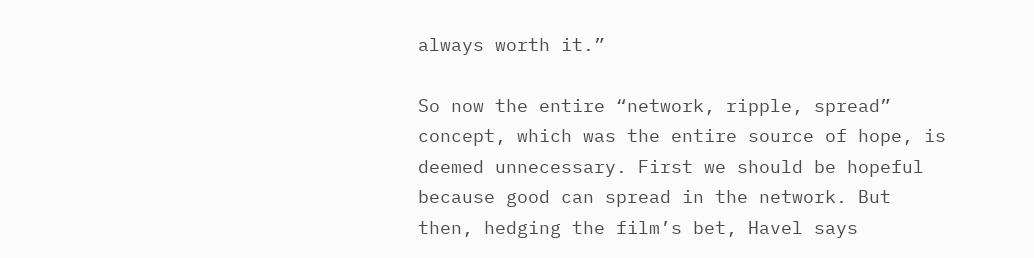always worth it.”

So now the entire “network, ripple, spread” concept, which was the entire source of hope, is deemed unnecessary. First we should be hopeful because good can spread in the network. But then, hedging the film’s bet, Havel says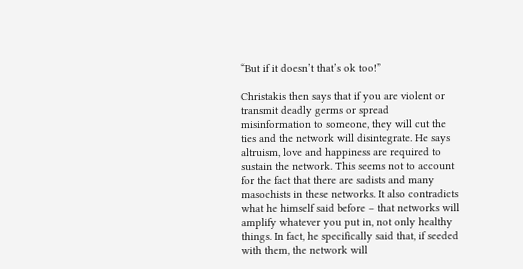“But if it doesn’t that’s ok too!”

Christakis then says that if you are violent or transmit deadly germs or spread misinformation to someone, they will cut the ties and the network will disintegrate. He says altruism, love and happiness are required to sustain the network. This seems not to account for the fact that there are sadists and many masochists in these networks. It also contradicts what he himself said before – that networks will amplify whatever you put in, not only healthy things. In fact, he specifically said that, if seeded with them, the network will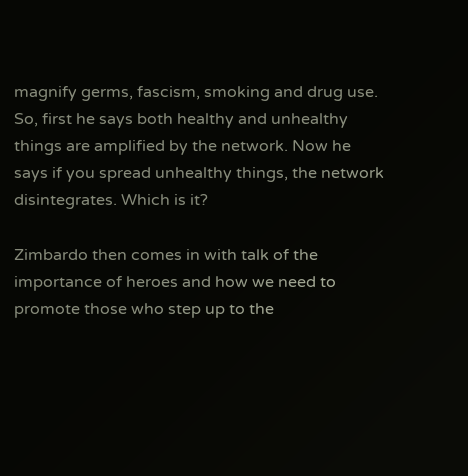magnify germs, fascism, smoking and drug use. So, first he says both healthy and unhealthy things are amplified by the network. Now he says if you spread unhealthy things, the network disintegrates. Which is it?

Zimbardo then comes in with talk of the importance of heroes and how we need to promote those who step up to the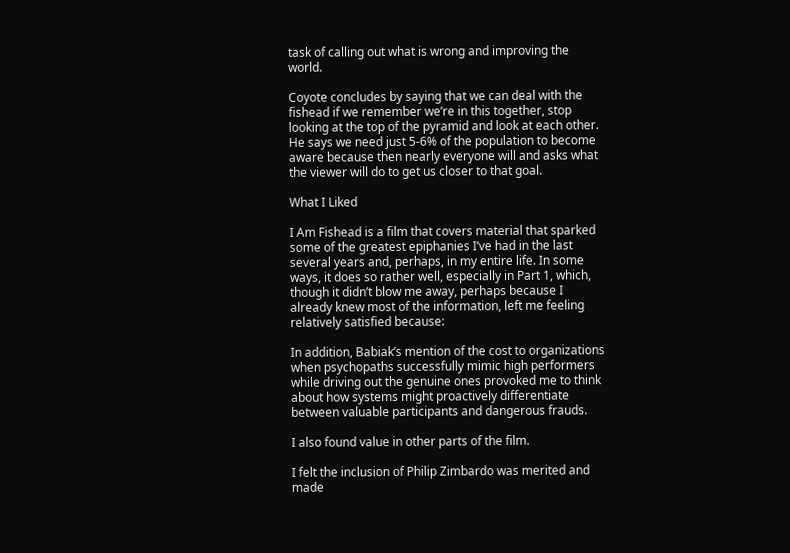task of calling out what is wrong and improving the world.

Coyote concludes by saying that we can deal with the fishead if we remember we’re in this together, stop looking at the top of the pyramid and look at each other. He says we need just 5-6% of the population to become aware because then nearly everyone will and asks what the viewer will do to get us closer to that goal.

What I Liked

I Am Fishead is a film that covers material that sparked some of the greatest epiphanies I’ve had in the last several years and, perhaps, in my entire life. In some ways, it does so rather well, especially in Part 1, which, though it didn’t blow me away, perhaps because I already knew most of the information, left me feeling relatively satisfied because:

In addition, Babiak’s mention of the cost to organizations when psychopaths successfully mimic high performers while driving out the genuine ones provoked me to think about how systems might proactively differentiate between valuable participants and dangerous frauds.

I also found value in other parts of the film.

I felt the inclusion of Philip Zimbardo was merited and made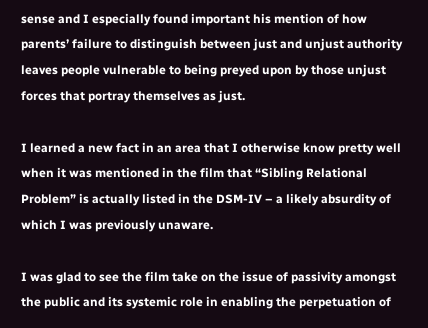sense and I especially found important his mention of how parents’ failure to distinguish between just and unjust authority leaves people vulnerable to being preyed upon by those unjust forces that portray themselves as just.

I learned a new fact in an area that I otherwise know pretty well when it was mentioned in the film that “Sibling Relational Problem” is actually listed in the DSM-IV – a likely absurdity of which I was previously unaware.

I was glad to see the film take on the issue of passivity amongst the public and its systemic role in enabling the perpetuation of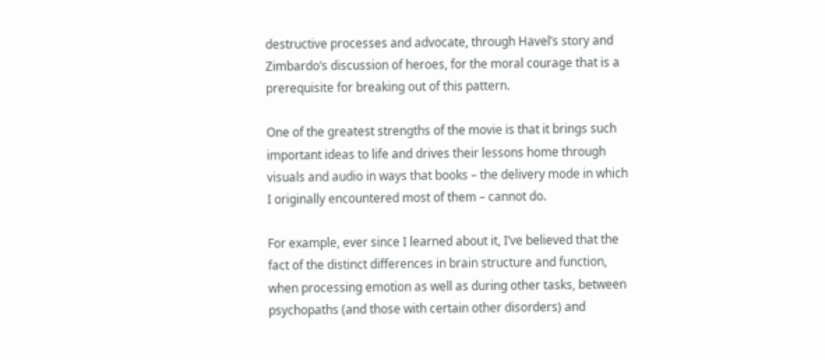destructive processes and advocate, through Havel’s story and Zimbardo’s discussion of heroes, for the moral courage that is a prerequisite for breaking out of this pattern.

One of the greatest strengths of the movie is that it brings such important ideas to life and drives their lessons home through visuals and audio in ways that books – the delivery mode in which I originally encountered most of them – cannot do.

For example, ever since I learned about it, I’ve believed that the fact of the distinct differences in brain structure and function, when processing emotion as well as during other tasks, between psychopaths (and those with certain other disorders) and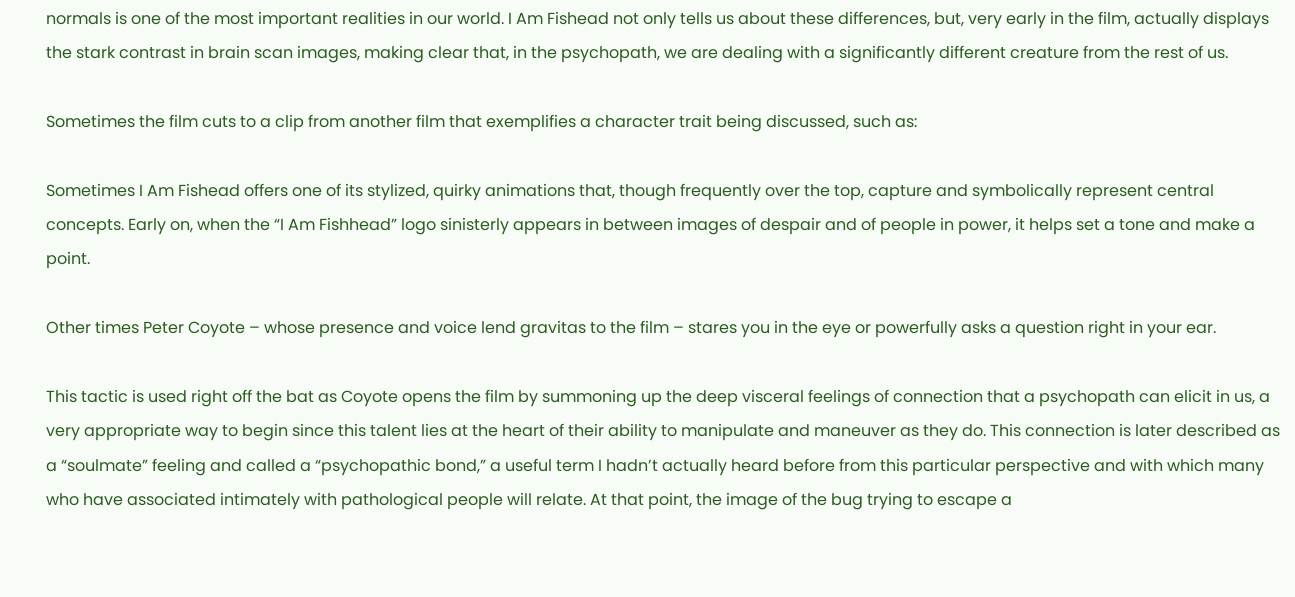normals is one of the most important realities in our world. I Am Fishead not only tells us about these differences, but, very early in the film, actually displays the stark contrast in brain scan images, making clear that, in the psychopath, we are dealing with a significantly different creature from the rest of us.

Sometimes the film cuts to a clip from another film that exemplifies a character trait being discussed, such as:

Sometimes I Am Fishead offers one of its stylized, quirky animations that, though frequently over the top, capture and symbolically represent central concepts. Early on, when the “I Am Fishhead” logo sinisterly appears in between images of despair and of people in power, it helps set a tone and make a point.

Other times Peter Coyote – whose presence and voice lend gravitas to the film – stares you in the eye or powerfully asks a question right in your ear.

This tactic is used right off the bat as Coyote opens the film by summoning up the deep visceral feelings of connection that a psychopath can elicit in us, a very appropriate way to begin since this talent lies at the heart of their ability to manipulate and maneuver as they do. This connection is later described as a “soulmate” feeling and called a “psychopathic bond,” a useful term I hadn’t actually heard before from this particular perspective and with which many who have associated intimately with pathological people will relate. At that point, the image of the bug trying to escape a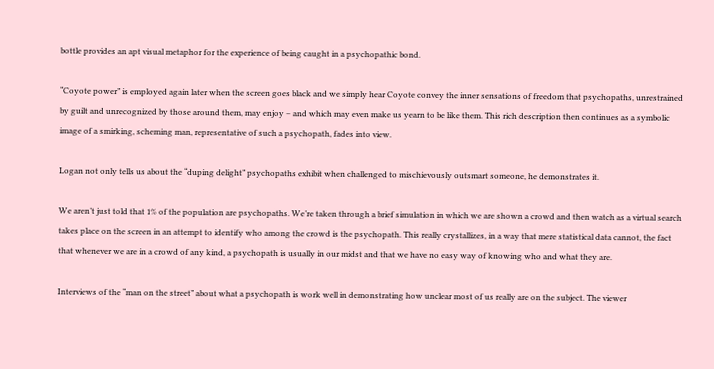bottle provides an apt visual metaphor for the experience of being caught in a psychopathic bond.

“Coyote power” is employed again later when the screen goes black and we simply hear Coyote convey the inner sensations of freedom that psychopaths, unrestrained by guilt and unrecognized by those around them, may enjoy – and which may even make us yearn to be like them. This rich description then continues as a symbolic image of a smirking, scheming man, representative of such a psychopath, fades into view.

Logan not only tells us about the “duping delight” psychopaths exhibit when challenged to mischievously outsmart someone, he demonstrates it.

We aren’t just told that 1% of the population are psychopaths. We’re taken through a brief simulation in which we are shown a crowd and then watch as a virtual search takes place on the screen in an attempt to identify who among the crowd is the psychopath. This really crystallizes, in a way that mere statistical data cannot, the fact that whenever we are in a crowd of any kind, a psychopath is usually in our midst and that we have no easy way of knowing who and what they are.

Interviews of the “man on the street” about what a psychopath is work well in demonstrating how unclear most of us really are on the subject. The viewer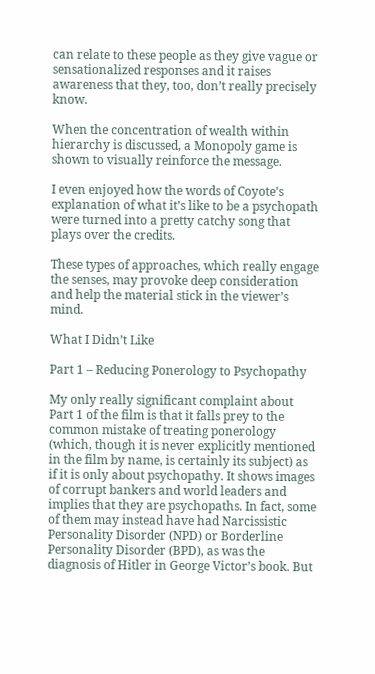can relate to these people as they give vague or sensationalized responses and it raises awareness that they, too, don’t really precisely know.

When the concentration of wealth within hierarchy is discussed, a Monopoly game is shown to visually reinforce the message.

I even enjoyed how the words of Coyote’s explanation of what it’s like to be a psychopath were turned into a pretty catchy song that plays over the credits.

These types of approaches, which really engage the senses, may provoke deep consideration and help the material stick in the viewer’s mind.

What I Didn’t Like

Part 1 – Reducing Ponerology to Psychopathy

My only really significant complaint about Part 1 of the film is that it falls prey to the common mistake of treating ponerology (which, though it is never explicitly mentioned in the film by name, is certainly its subject) as if it is only about psychopathy. It shows images of corrupt bankers and world leaders and implies that they are psychopaths. In fact, some of them may instead have had Narcissistic Personality Disorder (NPD) or Borderline Personality Disorder (BPD), as was the diagnosis of Hitler in George Victor’s book. But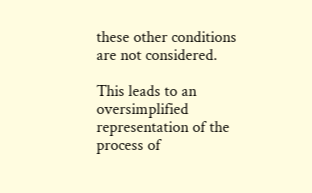these other conditions are not considered.

This leads to an oversimplified representation of the process of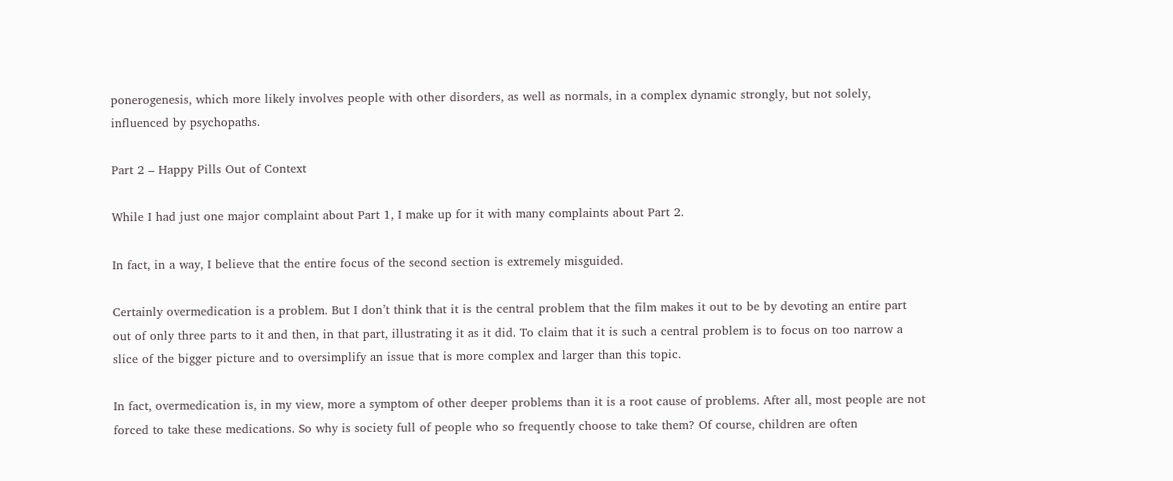ponerogenesis, which more likely involves people with other disorders, as well as normals, in a complex dynamic strongly, but not solely, influenced by psychopaths.

Part 2 – Happy Pills Out of Context

While I had just one major complaint about Part 1, I make up for it with many complaints about Part 2.

In fact, in a way, I believe that the entire focus of the second section is extremely misguided.

Certainly overmedication is a problem. But I don’t think that it is the central problem that the film makes it out to be by devoting an entire part out of only three parts to it and then, in that part, illustrating it as it did. To claim that it is such a central problem is to focus on too narrow a slice of the bigger picture and to oversimplify an issue that is more complex and larger than this topic.

In fact, overmedication is, in my view, more a symptom of other deeper problems than it is a root cause of problems. After all, most people are not forced to take these medications. So why is society full of people who so frequently choose to take them? Of course, children are often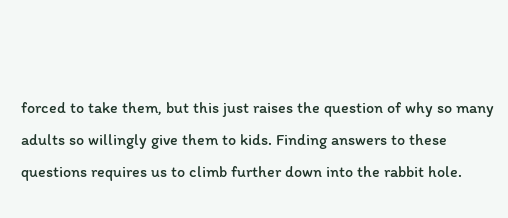forced to take them, but this just raises the question of why so many adults so willingly give them to kids. Finding answers to these questions requires us to climb further down into the rabbit hole.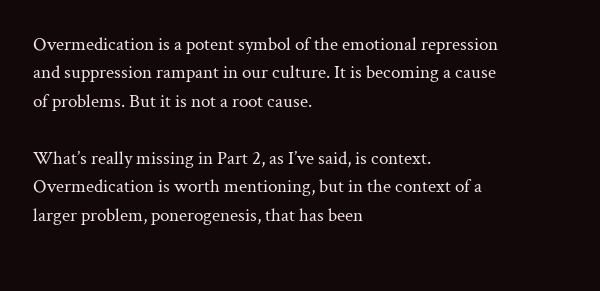Overmedication is a potent symbol of the emotional repression and suppression rampant in our culture. It is becoming a cause of problems. But it is not a root cause.

What’s really missing in Part 2, as I’ve said, is context. Overmedication is worth mentioning, but in the context of a larger problem, ponerogenesis, that has been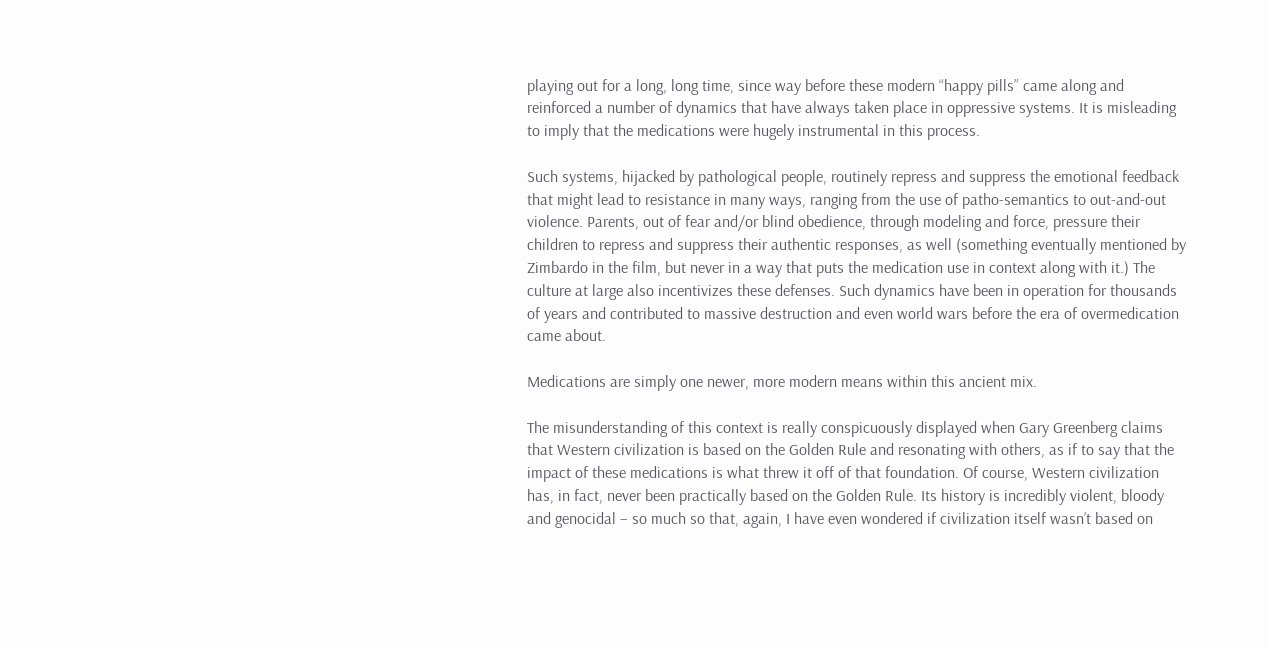playing out for a long, long time, since way before these modern “happy pills” came along and reinforced a number of dynamics that have always taken place in oppressive systems. It is misleading to imply that the medications were hugely instrumental in this process.

Such systems, hijacked by pathological people, routinely repress and suppress the emotional feedback that might lead to resistance in many ways, ranging from the use of patho-semantics to out-and-out violence. Parents, out of fear and/or blind obedience, through modeling and force, pressure their children to repress and suppress their authentic responses, as well (something eventually mentioned by Zimbardo in the film, but never in a way that puts the medication use in context along with it.) The culture at large also incentivizes these defenses. Such dynamics have been in operation for thousands of years and contributed to massive destruction and even world wars before the era of overmedication came about.

Medications are simply one newer, more modern means within this ancient mix.

The misunderstanding of this context is really conspicuously displayed when Gary Greenberg claims that Western civilization is based on the Golden Rule and resonating with others, as if to say that the impact of these medications is what threw it off of that foundation. Of course, Western civilization has, in fact, never been practically based on the Golden Rule. Its history is incredibly violent, bloody and genocidal – so much so that, again, I have even wondered if civilization itself wasn’t based on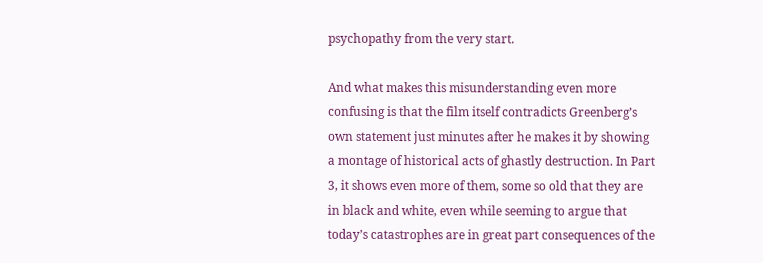psychopathy from the very start.

And what makes this misunderstanding even more confusing is that the film itself contradicts Greenberg’s own statement just minutes after he makes it by showing a montage of historical acts of ghastly destruction. In Part 3, it shows even more of them, some so old that they are in black and white, even while seeming to argue that today’s catastrophes are in great part consequences of the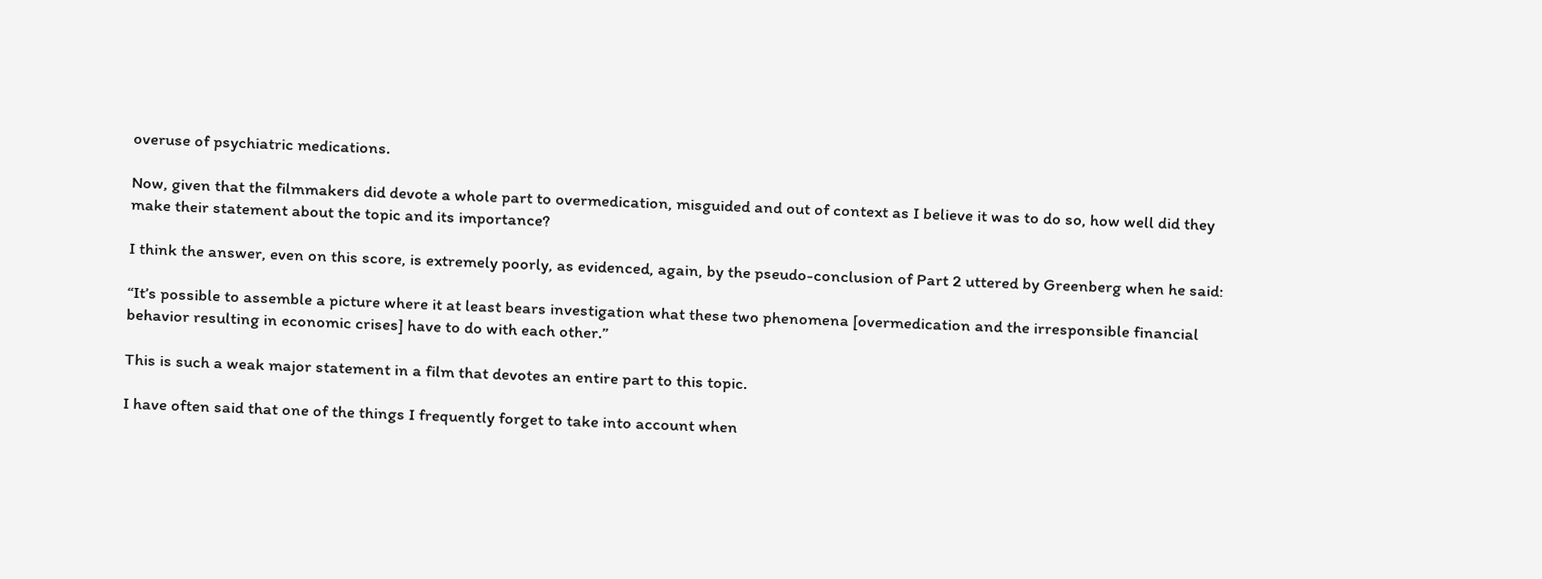overuse of psychiatric medications.

Now, given that the filmmakers did devote a whole part to overmedication, misguided and out of context as I believe it was to do so, how well did they make their statement about the topic and its importance?

I think the answer, even on this score, is extremely poorly, as evidenced, again, by the pseudo-conclusion of Part 2 uttered by Greenberg when he said:

“It’s possible to assemble a picture where it at least bears investigation what these two phenomena [overmedication and the irresponsible financial behavior resulting in economic crises] have to do with each other.”

This is such a weak major statement in a film that devotes an entire part to this topic.

I have often said that one of the things I frequently forget to take into account when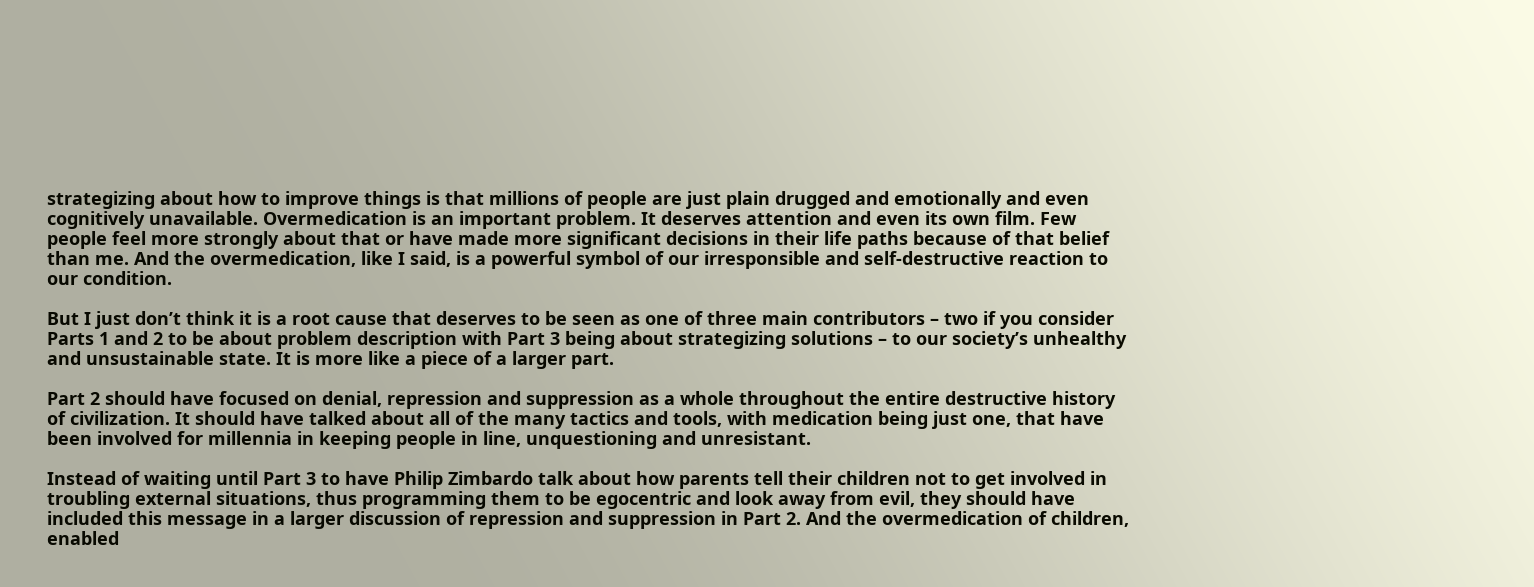strategizing about how to improve things is that millions of people are just plain drugged and emotionally and even cognitively unavailable. Overmedication is an important problem. It deserves attention and even its own film. Few people feel more strongly about that or have made more significant decisions in their life paths because of that belief than me. And the overmedication, like I said, is a powerful symbol of our irresponsible and self-destructive reaction to our condition.

But I just don’t think it is a root cause that deserves to be seen as one of three main contributors – two if you consider Parts 1 and 2 to be about problem description with Part 3 being about strategizing solutions – to our society’s unhealthy and unsustainable state. It is more like a piece of a larger part.

Part 2 should have focused on denial, repression and suppression as a whole throughout the entire destructive history of civilization. It should have talked about all of the many tactics and tools, with medication being just one, that have been involved for millennia in keeping people in line, unquestioning and unresistant.

Instead of waiting until Part 3 to have Philip Zimbardo talk about how parents tell their children not to get involved in troubling external situations, thus programming them to be egocentric and look away from evil, they should have included this message in a larger discussion of repression and suppression in Part 2. And the overmedication of children, enabled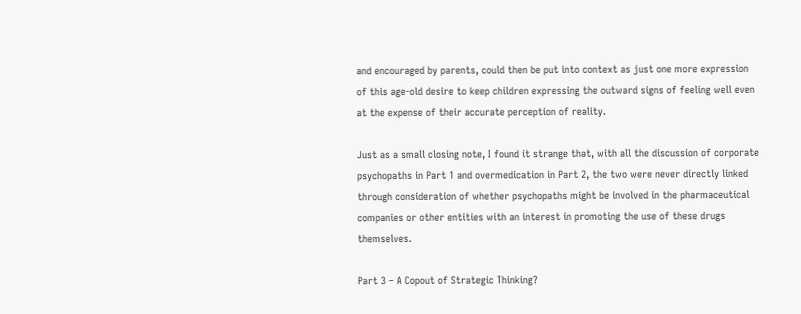and encouraged by parents, could then be put into context as just one more expression of this age-old desire to keep children expressing the outward signs of feeling well even at the expense of their accurate perception of reality.

Just as a small closing note, I found it strange that, with all the discussion of corporate psychopaths in Part 1 and overmedication in Part 2, the two were never directly linked through consideration of whether psychopaths might be involved in the pharmaceutical companies or other entities with an interest in promoting the use of these drugs themselves.

Part 3 – A Copout of Strategic Thinking?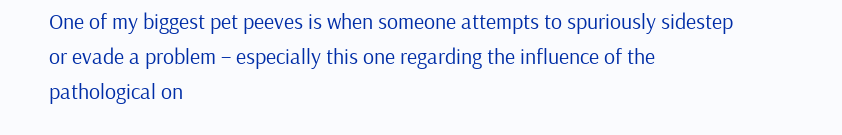One of my biggest pet peeves is when someone attempts to spuriously sidestep or evade a problem – especially this one regarding the influence of the pathological on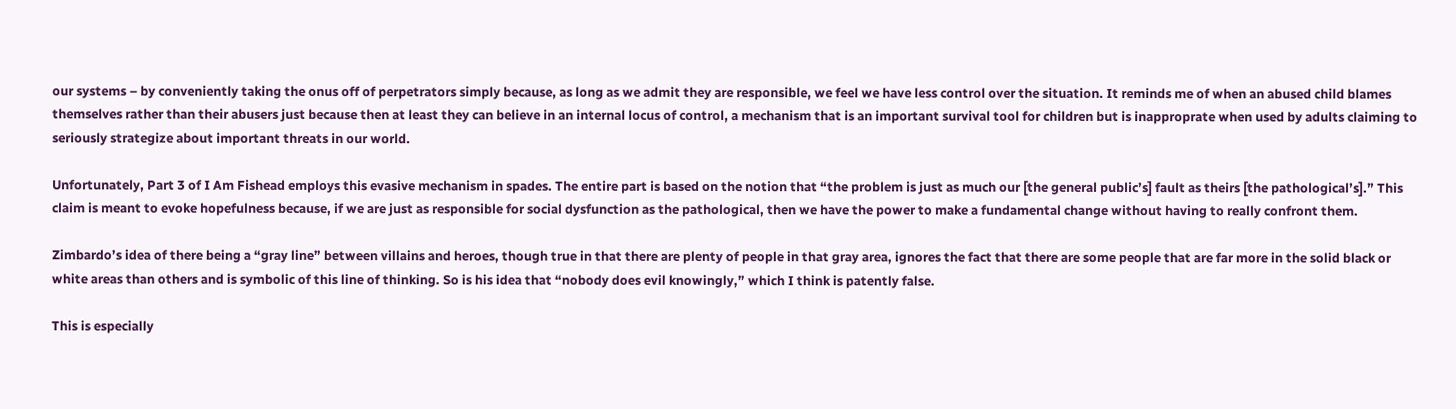our systems – by conveniently taking the onus off of perpetrators simply because, as long as we admit they are responsible, we feel we have less control over the situation. It reminds me of when an abused child blames themselves rather than their abusers just because then at least they can believe in an internal locus of control, a mechanism that is an important survival tool for children but is inapproprate when used by adults claiming to seriously strategize about important threats in our world.

Unfortunately, Part 3 of I Am Fishead employs this evasive mechanism in spades. The entire part is based on the notion that “the problem is just as much our [the general public’s] fault as theirs [the pathological’s].” This claim is meant to evoke hopefulness because, if we are just as responsible for social dysfunction as the pathological, then we have the power to make a fundamental change without having to really confront them.

Zimbardo’s idea of there being a “gray line” between villains and heroes, though true in that there are plenty of people in that gray area, ignores the fact that there are some people that are far more in the solid black or white areas than others and is symbolic of this line of thinking. So is his idea that “nobody does evil knowingly,” which I think is patently false.

This is especially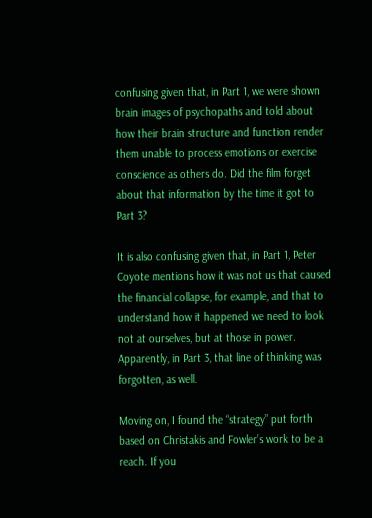confusing given that, in Part 1, we were shown brain images of psychopaths and told about how their brain structure and function render them unable to process emotions or exercise conscience as others do. Did the film forget about that information by the time it got to Part 3?

It is also confusing given that, in Part 1, Peter Coyote mentions how it was not us that caused the financial collapse, for example, and that to understand how it happened we need to look not at ourselves, but at those in power. Apparently, in Part 3, that line of thinking was forgotten, as well.

Moving on, I found the “strategy” put forth based on Christakis and Fowler’s work to be a reach. If you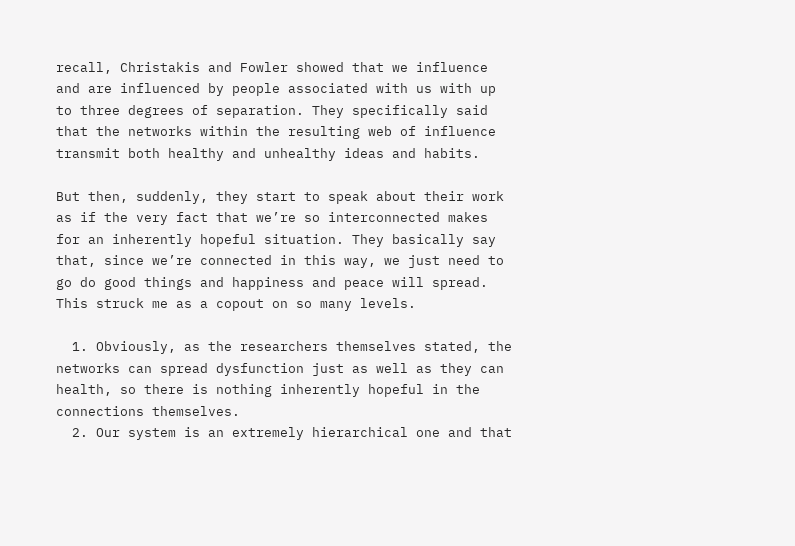recall, Christakis and Fowler showed that we influence and are influenced by people associated with us with up to three degrees of separation. They specifically said that the networks within the resulting web of influence transmit both healthy and unhealthy ideas and habits.

But then, suddenly, they start to speak about their work as if the very fact that we’re so interconnected makes for an inherently hopeful situation. They basically say that, since we’re connected in this way, we just need to go do good things and happiness and peace will spread. This struck me as a copout on so many levels.

  1. Obviously, as the researchers themselves stated, the networks can spread dysfunction just as well as they can health, so there is nothing inherently hopeful in the connections themselves.
  2. Our system is an extremely hierarchical one and that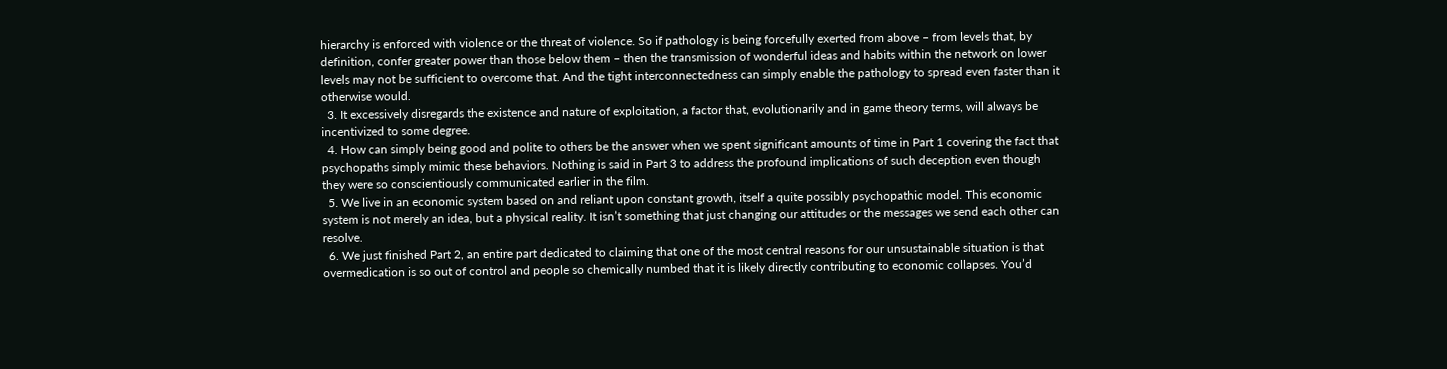hierarchy is enforced with violence or the threat of violence. So if pathology is being forcefully exerted from above – from levels that, by definition, confer greater power than those below them – then the transmission of wonderful ideas and habits within the network on lower levels may not be sufficient to overcome that. And the tight interconnectedness can simply enable the pathology to spread even faster than it otherwise would.
  3. It excessively disregards the existence and nature of exploitation, a factor that, evolutionarily and in game theory terms, will always be incentivized to some degree.
  4. How can simply being good and polite to others be the answer when we spent significant amounts of time in Part 1 covering the fact that psychopaths simply mimic these behaviors. Nothing is said in Part 3 to address the profound implications of such deception even though they were so conscientiously communicated earlier in the film.
  5. We live in an economic system based on and reliant upon constant growth, itself a quite possibly psychopathic model. This economic system is not merely an idea, but a physical reality. It isn’t something that just changing our attitudes or the messages we send each other can resolve.
  6. We just finished Part 2, an entire part dedicated to claiming that one of the most central reasons for our unsustainable situation is that overmedication is so out of control and people so chemically numbed that it is likely directly contributing to economic collapses. You’d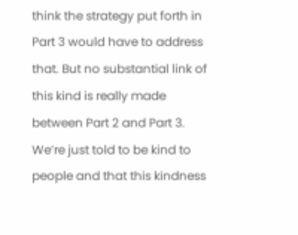think the strategy put forth in Part 3 would have to address that. But no substantial link of this kind is really made between Part 2 and Part 3. We’re just told to be kind to people and that this kindness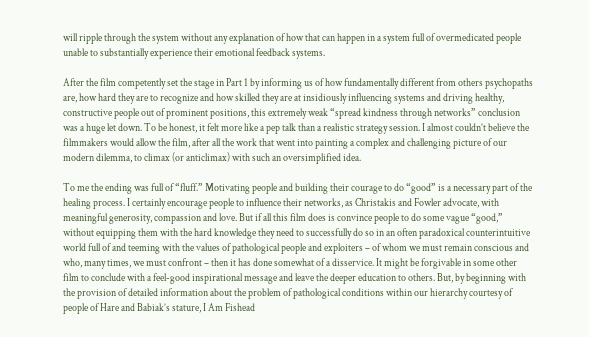will ripple through the system without any explanation of how that can happen in a system full of overmedicated people unable to substantially experience their emotional feedback systems.

After the film competently set the stage in Part 1 by informing us of how fundamentally different from others psychopaths are, how hard they are to recognize and how skilled they are at insidiously influencing systems and driving healthy, constructive people out of prominent positions, this extremely weak “spread kindness through networks” conclusion was a huge let down. To be honest, it felt more like a pep talk than a realistic strategy session. I almost couldn’t believe the filmmakers would allow the film, after all the work that went into painting a complex and challenging picture of our modern dilemma, to climax (or anticlimax) with such an oversimplified idea.

To me the ending was full of “fluff.” Motivating people and building their courage to do “good” is a necessary part of the healing process. I certainly encourage people to influence their networks, as Christakis and Fowler advocate, with meaningful generosity, compassion and love. But if all this film does is convince people to do some vague “good,” without equipping them with the hard knowledge they need to successfully do so in an often paradoxical counterintuitive world full of and teeming with the values of pathological people and exploiters – of whom we must remain conscious and who, many times, we must confront – then it has done somewhat of a disservice. It might be forgivable in some other film to conclude with a feel-good inspirational message and leave the deeper education to others. But, by beginning with the provision of detailed information about the problem of pathological conditions within our hierarchy courtesy of people of Hare and Babiak’s stature, I Am Fishead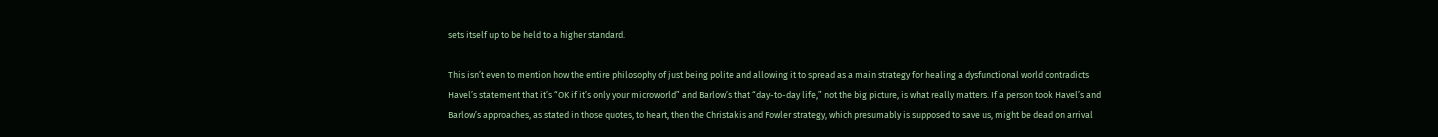sets itself up to be held to a higher standard.

This isn’t even to mention how the entire philosophy of just being polite and allowing it to spread as a main strategy for healing a dysfunctional world contradicts Havel’s statement that it’s “OK if it’s only your microworld” and Barlow’s that “day-to-day life,” not the big picture, is what really matters. If a person took Havel’s and Barlow’s approaches, as stated in those quotes, to heart, then the Christakis and Fowler strategy, which presumably is supposed to save us, might be dead on arrival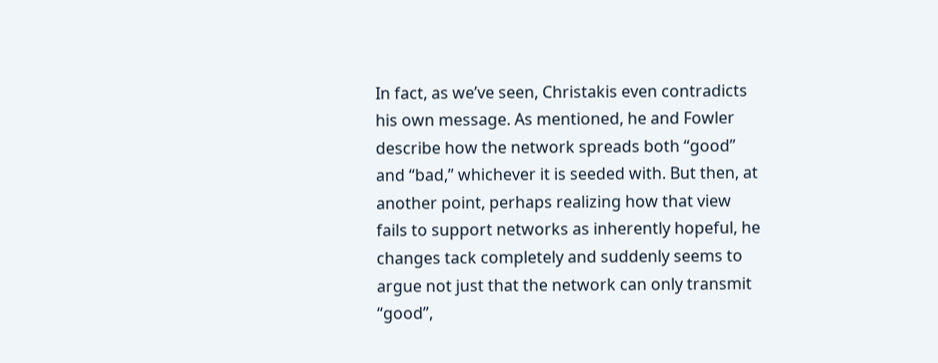In fact, as we’ve seen, Christakis even contradicts his own message. As mentioned, he and Fowler describe how the network spreads both “good” and “bad,” whichever it is seeded with. But then, at another point, perhaps realizing how that view fails to support networks as inherently hopeful, he changes tack completely and suddenly seems to argue not just that the network can only transmit “good”,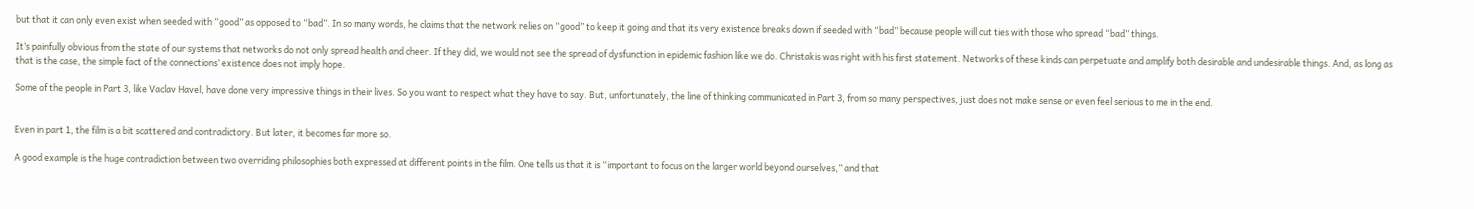but that it can only even exist when seeded with “good” as opposed to “bad”. In so many words, he claims that the network relies on “good” to keep it going and that its very existence breaks down if seeded with “bad” because people will cut ties with those who spread “bad” things.

It’s painfully obvious from the state of our systems that networks do not only spread health and cheer. If they did, we would not see the spread of dysfunction in epidemic fashion like we do. Christakis was right with his first statement. Networks of these kinds can perpetuate and amplify both desirable and undesirable things. And, as long as that is the case, the simple fact of the connections’ existence does not imply hope.

Some of the people in Part 3, like Vaclav Havel, have done very impressive things in their lives. So you want to respect what they have to say. But, unfortunately, the line of thinking communicated in Part 3, from so many perspectives, just does not make sense or even feel serious to me in the end.


Even in part 1, the film is a bit scattered and contradictory. But later, it becomes far more so.

A good example is the huge contradiction between two overriding philosophies both expressed at different points in the film. One tells us that it is “important to focus on the larger world beyond ourselves,” and that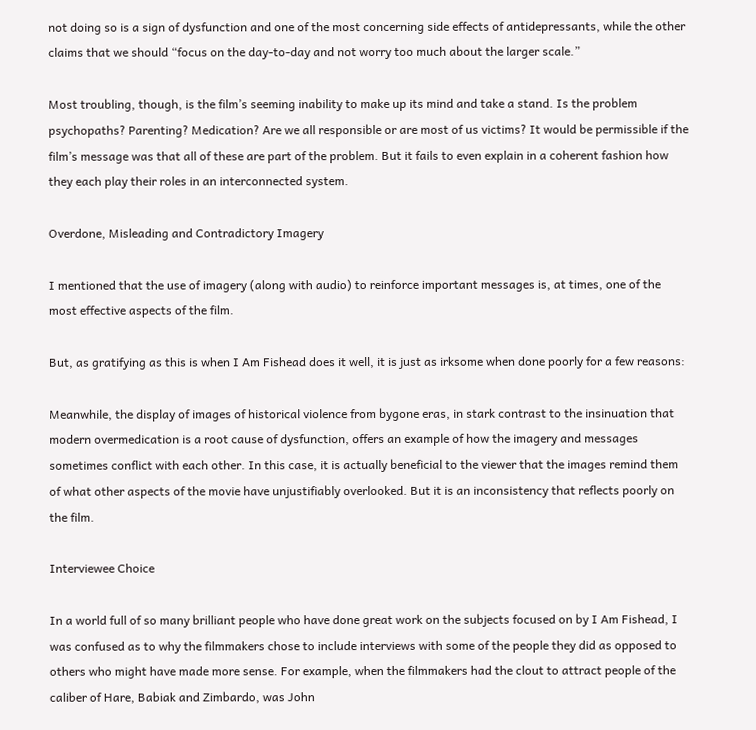not doing so is a sign of dysfunction and one of the most concerning side effects of antidepressants, while the other claims that we should “focus on the day-to-day and not worry too much about the larger scale.”

Most troubling, though, is the film’s seeming inability to make up its mind and take a stand. Is the problem psychopaths? Parenting? Medication? Are we all responsible or are most of us victims? It would be permissible if the film’s message was that all of these are part of the problem. But it fails to even explain in a coherent fashion how they each play their roles in an interconnected system.

Overdone, Misleading and Contradictory Imagery

I mentioned that the use of imagery (along with audio) to reinforce important messages is, at times, one of the most effective aspects of the film.

But, as gratifying as this is when I Am Fishead does it well, it is just as irksome when done poorly for a few reasons:

Meanwhile, the display of images of historical violence from bygone eras, in stark contrast to the insinuation that modern overmedication is a root cause of dysfunction, offers an example of how the imagery and messages sometimes conflict with each other. In this case, it is actually beneficial to the viewer that the images remind them of what other aspects of the movie have unjustifiably overlooked. But it is an inconsistency that reflects poorly on the film.

Interviewee Choice

In a world full of so many brilliant people who have done great work on the subjects focused on by I Am Fishead, I was confused as to why the filmmakers chose to include interviews with some of the people they did as opposed to others who might have made more sense. For example, when the filmmakers had the clout to attract people of the caliber of Hare, Babiak and Zimbardo, was John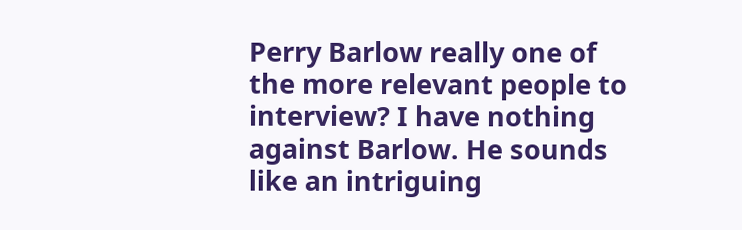Perry Barlow really one of the more relevant people to interview? I have nothing against Barlow. He sounds like an intriguing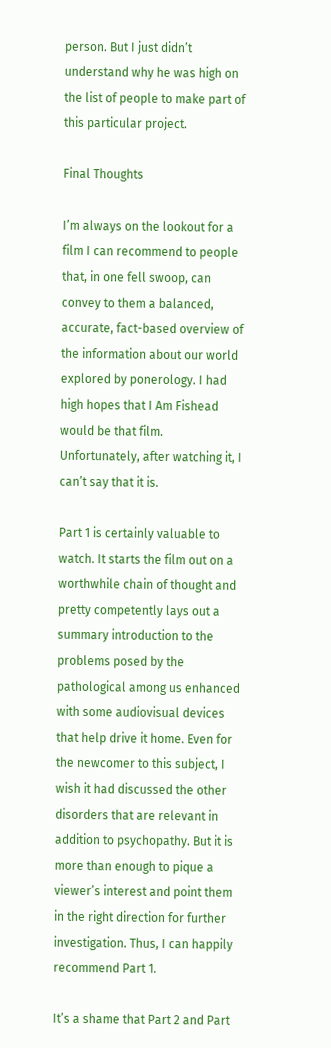person. But I just didn’t understand why he was high on the list of people to make part of this particular project.

Final Thoughts

I’m always on the lookout for a film I can recommend to people that, in one fell swoop, can convey to them a balanced, accurate, fact-based overview of the information about our world explored by ponerology. I had high hopes that I Am Fishead would be that film. Unfortunately, after watching it, I can’t say that it is.

Part 1 is certainly valuable to watch. It starts the film out on a worthwhile chain of thought and pretty competently lays out a summary introduction to the problems posed by the pathological among us enhanced with some audiovisual devices that help drive it home. Even for the newcomer to this subject, I wish it had discussed the other disorders that are relevant in addition to psychopathy. But it is more than enough to pique a viewer’s interest and point them in the right direction for further investigation. Thus, I can happily recommend Part 1.

It’s a shame that Part 2 and Part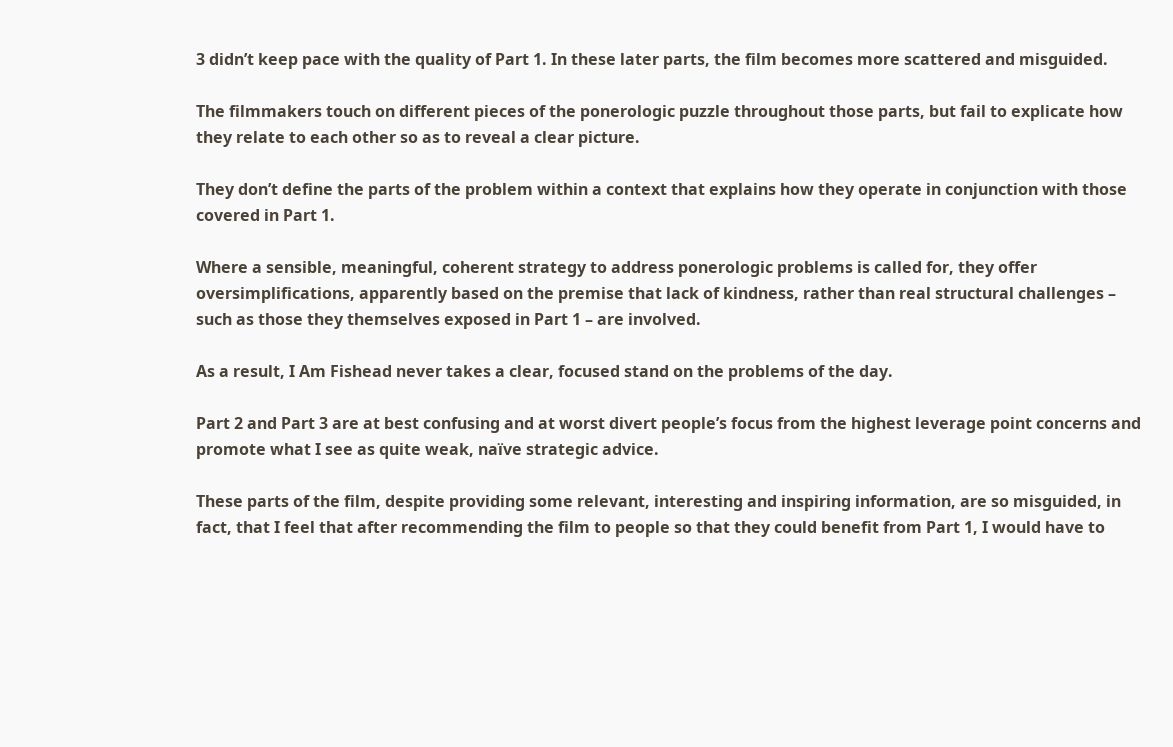3 didn’t keep pace with the quality of Part 1. In these later parts, the film becomes more scattered and misguided.

The filmmakers touch on different pieces of the ponerologic puzzle throughout those parts, but fail to explicate how they relate to each other so as to reveal a clear picture.

They don’t define the parts of the problem within a context that explains how they operate in conjunction with those covered in Part 1.

Where a sensible, meaningful, coherent strategy to address ponerologic problems is called for, they offer oversimplifications, apparently based on the premise that lack of kindness, rather than real structural challenges – such as those they themselves exposed in Part 1 – are involved.

As a result, I Am Fishead never takes a clear, focused stand on the problems of the day.

Part 2 and Part 3 are at best confusing and at worst divert people’s focus from the highest leverage point concerns and promote what I see as quite weak, naïve strategic advice.

These parts of the film, despite providing some relevant, interesting and inspiring information, are so misguided, in fact, that I feel that after recommending the film to people so that they could benefit from Part 1, I would have to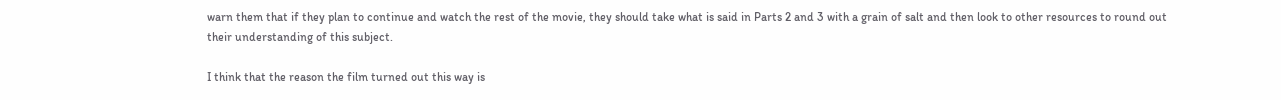warn them that if they plan to continue and watch the rest of the movie, they should take what is said in Parts 2 and 3 with a grain of salt and then look to other resources to round out their understanding of this subject.

I think that the reason the film turned out this way is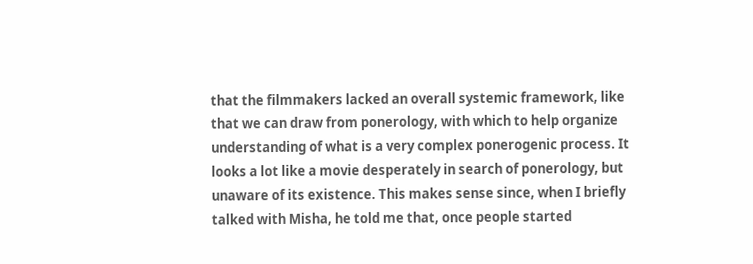that the filmmakers lacked an overall systemic framework, like that we can draw from ponerology, with which to help organize understanding of what is a very complex ponerogenic process. It looks a lot like a movie desperately in search of ponerology, but unaware of its existence. This makes sense since, when I briefly talked with Misha, he told me that, once people started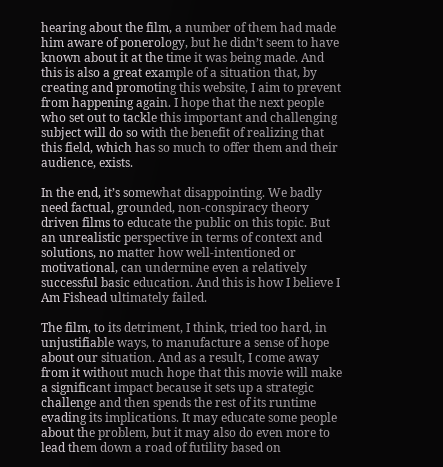hearing about the film, a number of them had made him aware of ponerology, but he didn’t seem to have known about it at the time it was being made. And this is also a great example of a situation that, by creating and promoting this website, I aim to prevent from happening again. I hope that the next people who set out to tackle this important and challenging subject will do so with the benefit of realizing that this field, which has so much to offer them and their audience, exists.

In the end, it’s somewhat disappointing. We badly need factual, grounded, non-conspiracy theory driven films to educate the public on this topic. But an unrealistic perspective in terms of context and solutions, no matter how well-intentioned or motivational, can undermine even a relatively successful basic education. And this is how I believe I Am Fishead ultimately failed.

The film, to its detriment, I think, tried too hard, in unjustifiable ways, to manufacture a sense of hope about our situation. And as a result, I come away from it without much hope that this movie will make a significant impact because it sets up a strategic challenge and then spends the rest of its runtime evading its implications. It may educate some people about the problem, but it may also do even more to lead them down a road of futility based on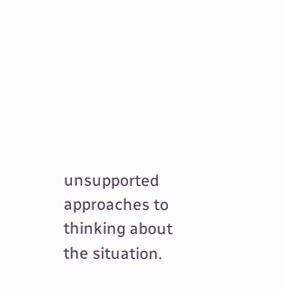unsupported approaches to thinking about the situation.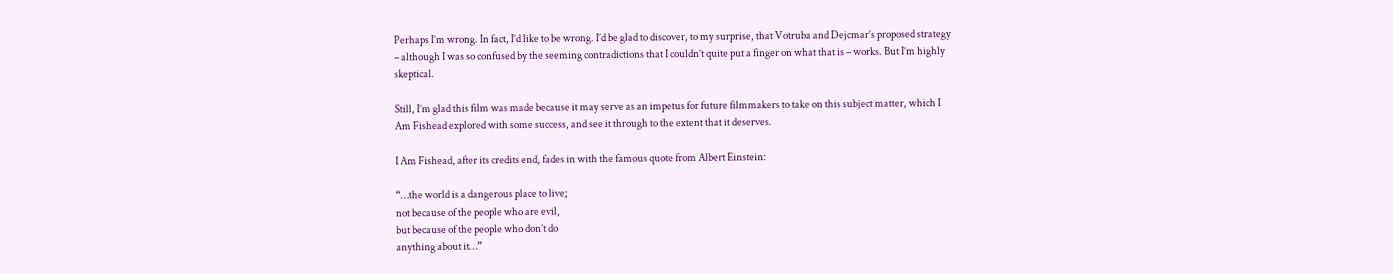Perhaps I’m wrong. In fact, I’d like to be wrong. I’d be glad to discover, to my surprise, that Votruba and Dejcmar’s proposed strategy – although I was so confused by the seeming contradictions that I couldn’t quite put a finger on what that is – works. But I’m highly skeptical.

Still, I’m glad this film was made because it may serve as an impetus for future filmmakers to take on this subject matter, which I Am Fishead explored with some success, and see it through to the extent that it deserves.

I Am Fishead, after its credits end, fades in with the famous quote from Albert Einstein:

“…the world is a dangerous place to live;
not because of the people who are evil,
but because of the people who don’t do
anything about it…”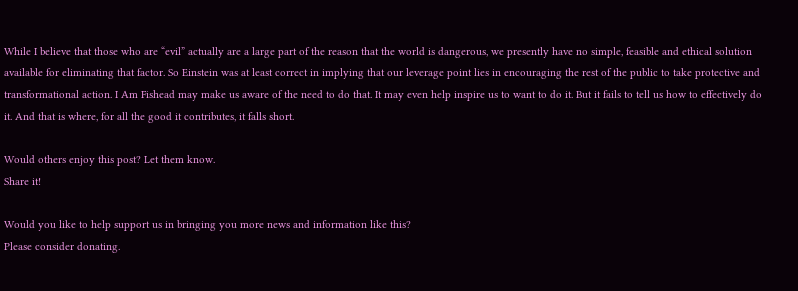While I believe that those who are “evil” actually are a large part of the reason that the world is dangerous, we presently have no simple, feasible and ethical solution available for eliminating that factor. So Einstein was at least correct in implying that our leverage point lies in encouraging the rest of the public to take protective and transformational action. I Am Fishead may make us aware of the need to do that. It may even help inspire us to want to do it. But it fails to tell us how to effectively do it. And that is where, for all the good it contributes, it falls short.

Would others enjoy this post? Let them know.
Share it!

Would you like to help support us in bringing you more news and information like this?
Please consider donating.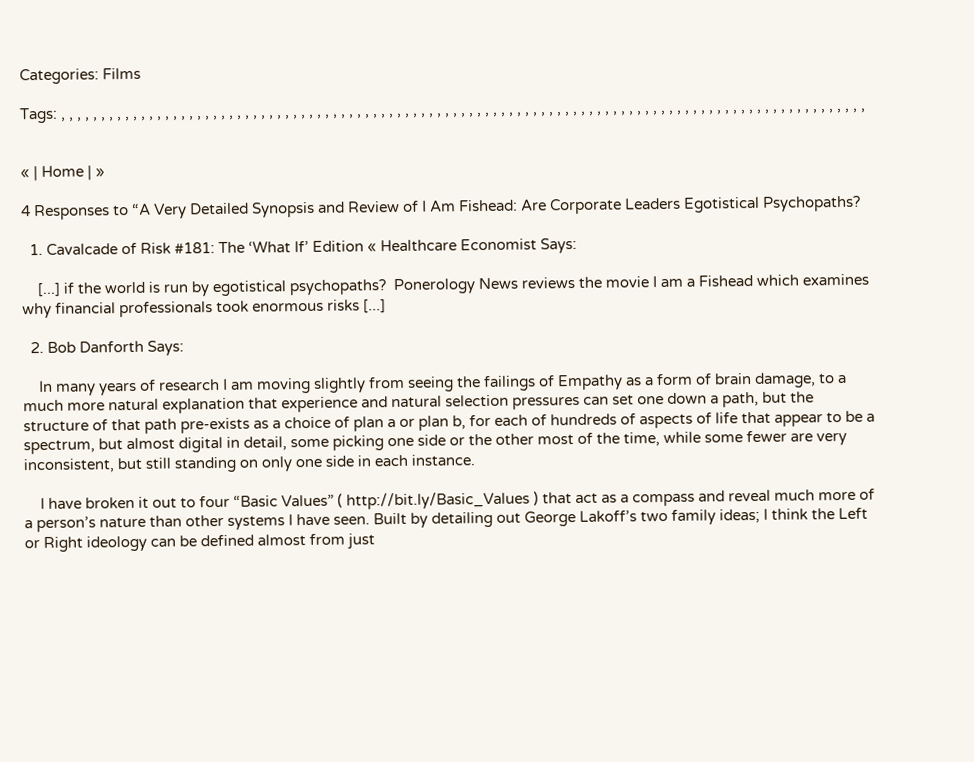Categories: Films

Tags: , , , , , , , , , , , , , , , , , , , , , , , , , , , , , , , , , , , , , , , , , , , , , , , , , , , , , , , , , , , , , , , , , , , , , , , , , , , , , , , , , , , , , , , , , , , , , , , , , , , , ,


« | Home | »

4 Responses to “A Very Detailed Synopsis and Review of I Am Fishead: Are Corporate Leaders Egotistical Psychopaths?

  1. Cavalcade of Risk #181: The ‘What If’ Edition « Healthcare Economist Says:

    [...] if the world is run by egotistical psychopaths?  Ponerology News reviews the movie I am a Fishead which examines why financial professionals took enormous risks [...]

  2. Bob Danforth Says:

    In many years of research I am moving slightly from seeing the failings of Empathy as a form of brain damage, to a much more natural explanation that experience and natural selection pressures can set one down a path, but the structure of that path pre-exists as a choice of plan a or plan b, for each of hundreds of aspects of life that appear to be a spectrum, but almost digital in detail, some picking one side or the other most of the time, while some fewer are very inconsistent, but still standing on only one side in each instance.

    I have broken it out to four “Basic Values” ( http://bit.ly/Basic_Values ) that act as a compass and reveal much more of a person’s nature than other systems I have seen. Built by detailing out George Lakoff’s two family ideas; I think the Left or Right ideology can be defined almost from just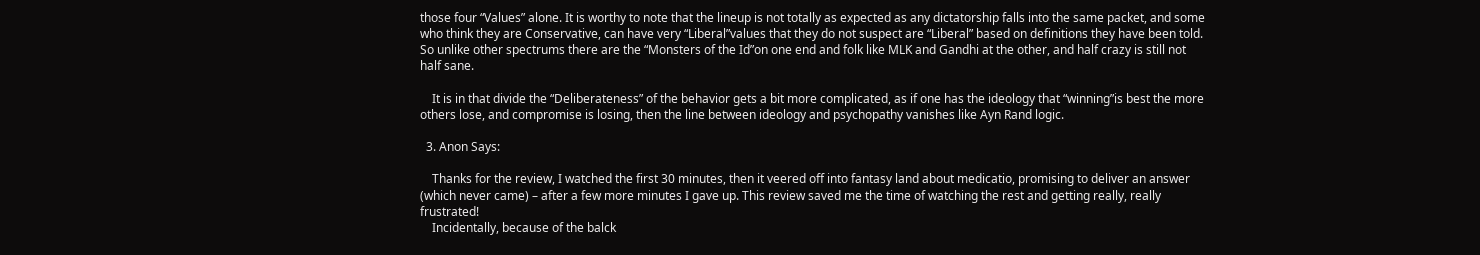those four “Values” alone. It is worthy to note that the lineup is not totally as expected as any dictatorship falls into the same packet, and some who think they are Conservative, can have very “Liberal”values that they do not suspect are “Liberal” based on definitions they have been told. So unlike other spectrums there are the “Monsters of the Id”on one end and folk like MLK and Gandhi at the other, and half crazy is still not half sane.

    It is in that divide the “Deliberateness” of the behavior gets a bit more complicated, as if one has the ideology that “winning”is best the more others lose, and compromise is losing, then the line between ideology and psychopathy vanishes like Ayn Rand logic.

  3. Anon Says:

    Thanks for the review, I watched the first 30 minutes, then it veered off into fantasy land about medicatio, promising to deliver an answer (which never came) – after a few more minutes I gave up. This review saved me the time of watching the rest and getting really, really frustrated!
    Incidentally, because of the balck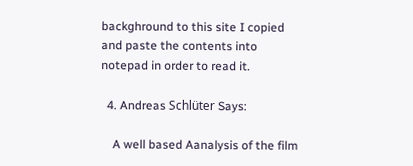backghround to this site I copied and paste the contents into notepad in order to read it.

  4. Andreas Schlüter Says:

    A well based Aanalysis of the film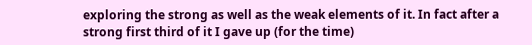exploring the strong as well as the weak elements of it. In fact after a strong first third of it I gave up (for the time)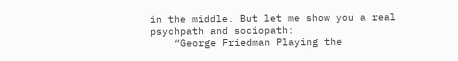in the middle. But let me show you a real psychpath and sociopath:
    “George Friedman Playing the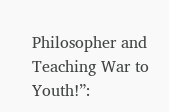Philosopher and Teaching War to Youth!”: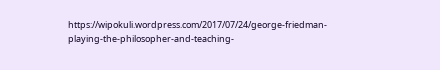https://wipokuli.wordpress.com/2017/07/24/george-friedman-playing-the-philosopher-and-teaching-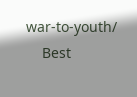war-to-youth/
    Best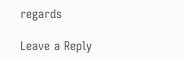regards

Leave a Reply